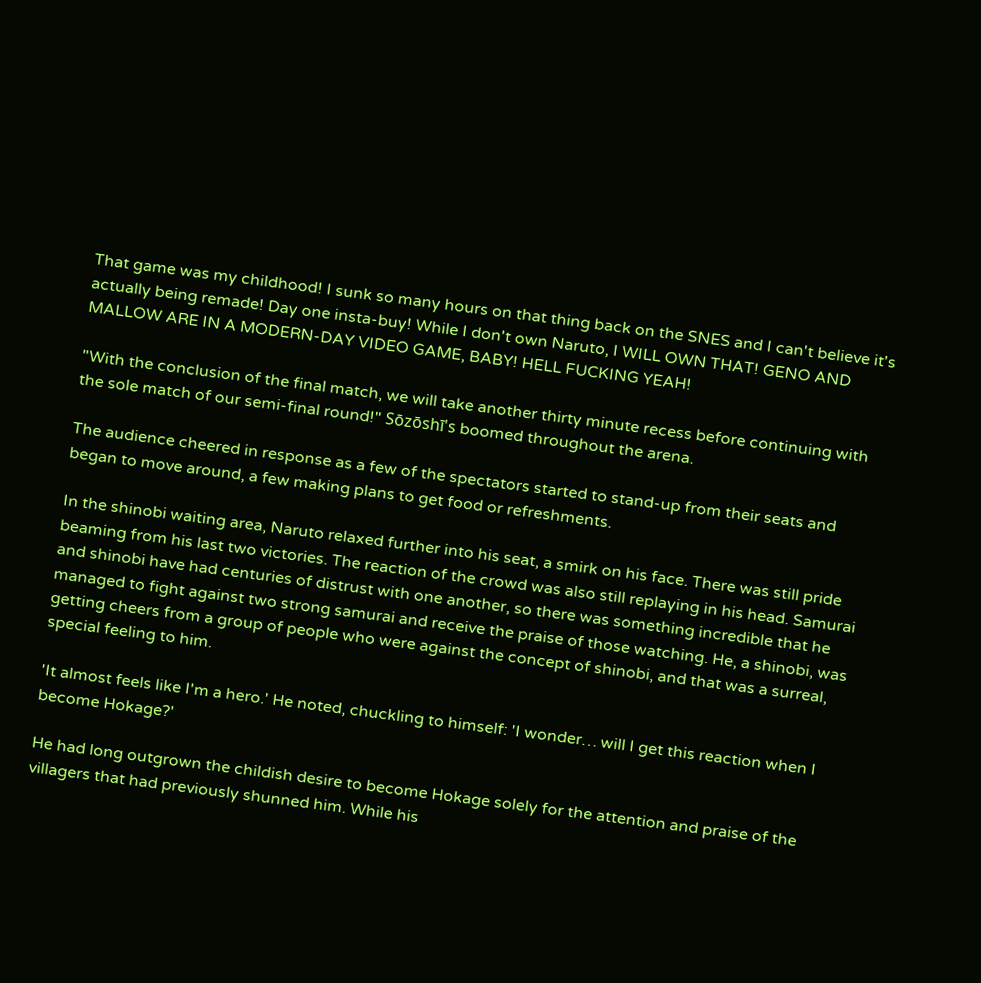That game was my childhood! I sunk so many hours on that thing back on the SNES and I can't believe it's actually being remade! Day one insta-buy! While I don't own Naruto, I WILL OWN THAT! GENO AND MALLOW ARE IN A MODERN-DAY VIDEO GAME, BABY! HELL FUCKING YEAH!

"With the conclusion of the final match, we will take another thirty minute recess before continuing with the sole match of our semi-final round!" Sōzōshī's boomed throughout the arena.

The audience cheered in response as a few of the spectators started to stand-up from their seats and began to move around, a few making plans to get food or refreshments.

In the shinobi waiting area, Naruto relaxed further into his seat, a smirk on his face. There was still pride beaming from his last two victories. The reaction of the crowd was also still replaying in his head. Samurai and shinobi have had centuries of distrust with one another, so there was something incredible that he managed to fight against two strong samurai and receive the praise of those watching. He, a shinobi, was getting cheers from a group of people who were against the concept of shinobi, and that was a surreal, special feeling to him.

'It almost feels like I'm a hero.' He noted, chuckling to himself: 'I wonder… will I get this reaction when I become Hokage?'

He had long outgrown the childish desire to become Hokage solely for the attention and praise of the villagers that had previously shunned him. While his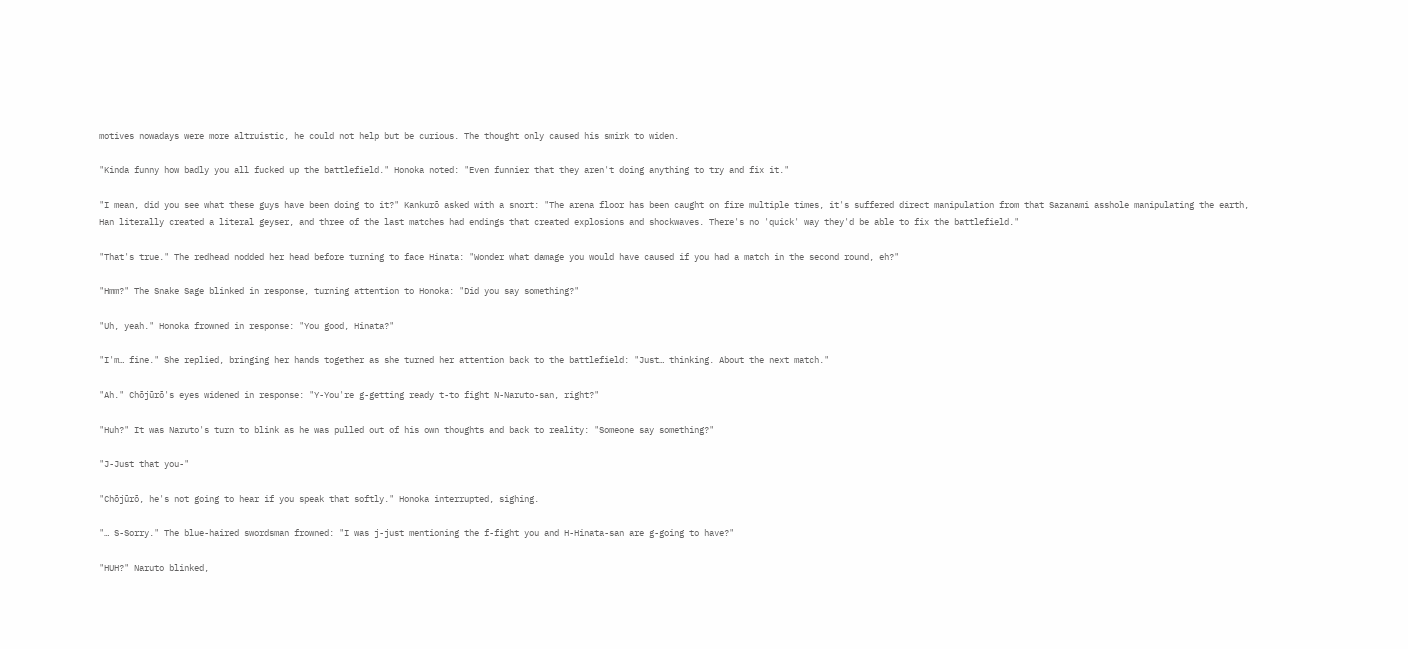motives nowadays were more altruistic, he could not help but be curious. The thought only caused his smirk to widen.

"Kinda funny how badly you all fucked up the battlefield." Honoka noted: "Even funnier that they aren't doing anything to try and fix it."

"I mean, did you see what these guys have been doing to it?" Kankurō asked with a snort: "The arena floor has been caught on fire multiple times, it's suffered direct manipulation from that Sazanami asshole manipulating the earth, Han literally created a literal geyser, and three of the last matches had endings that created explosions and shockwaves. There's no 'quick' way they'd be able to fix the battlefield."

"That's true." The redhead nodded her head before turning to face Hinata: "Wonder what damage you would have caused if you had a match in the second round, eh?"

"Hmm?" The Snake Sage blinked in response, turning attention to Honoka: "Did you say something?"

"Uh, yeah." Honoka frowned in response: "You good, Hinata?"

"I'm… fine." She replied, bringing her hands together as she turned her attention back to the battlefield: "Just… thinking. About the next match."

"Ah." Chōjūrō's eyes widened in response: "Y-You're g-getting ready t-to fight N-Naruto-san, right?"

"Huh?" It was Naruto's turn to blink as he was pulled out of his own thoughts and back to reality: "Someone say something?"

"J-Just that you-"

"Chōjūrō, he's not going to hear if you speak that softly." Honoka interrupted, sighing.

"… S-Sorry." The blue-haired swordsman frowned: "I was j-just mentioning the f-fight you and H-Hinata-san are g-going to have?"

"HUH?" Naruto blinked,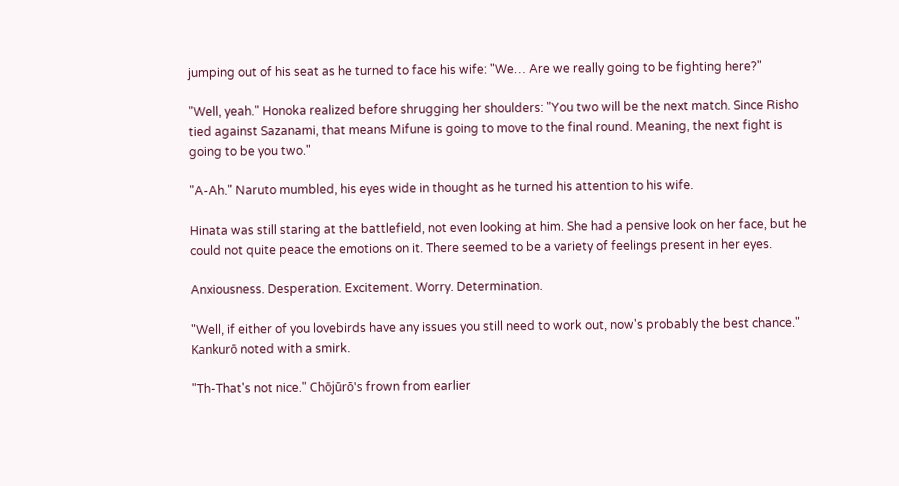jumping out of his seat as he turned to face his wife: "We… Are we really going to be fighting here?"

"Well, yeah." Honoka realized before shrugging her shoulders: "You two will be the next match. Since Risho tied against Sazanami, that means Mifune is going to move to the final round. Meaning, the next fight is going to be you two."

"A-Ah." Naruto mumbled, his eyes wide in thought as he turned his attention to his wife.

Hinata was still staring at the battlefield, not even looking at him. She had a pensive look on her face, but he could not quite peace the emotions on it. There seemed to be a variety of feelings present in her eyes.

Anxiousness. Desperation. Excitement. Worry. Determination.

"Well, if either of you lovebirds have any issues you still need to work out, now's probably the best chance." Kankurō noted with a smirk.

"Th-That's not nice." Chōjūrō's frown from earlier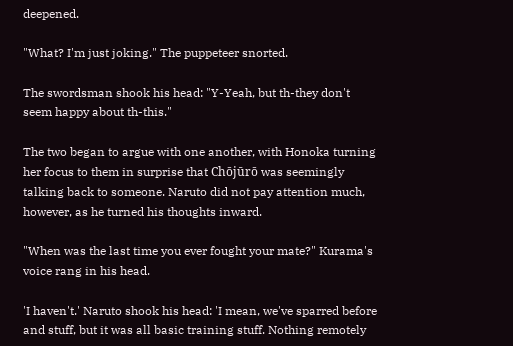deepened.

"What? I'm just joking." The puppeteer snorted.

The swordsman shook his head: "Y-Yeah, but th-they don't seem happy about th-this."

The two began to argue with one another, with Honoka turning her focus to them in surprise that Chōjūrō was seemingly talking back to someone. Naruto did not pay attention much, however, as he turned his thoughts inward.

"When was the last time you ever fought your mate?" Kurama's voice rang in his head.

'I haven't.' Naruto shook his head: 'I mean, we've sparred before and stuff, but it was all basic training stuff. Nothing remotely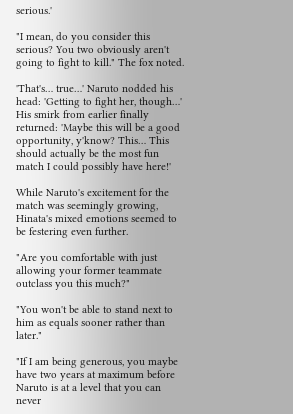serious.'

"I mean, do you consider this serious? You two obviously aren't going to fight to kill." The fox noted.

'That's… true…' Naruto nodded his head: 'Getting to fight her, though…' His smirk from earlier finally returned: 'Maybe this will be a good opportunity, y'know? This… This should actually be the most fun match I could possibly have here!'

While Naruto's excitement for the match was seemingly growing, Hinata's mixed emotions seemed to be festering even further.

"Are you comfortable with just allowing your former teammate outclass you this much?"

"You won't be able to stand next to him as equals sooner rather than later."

"If I am being generous, you maybe have two years at maximum before Naruto is at a level that you can never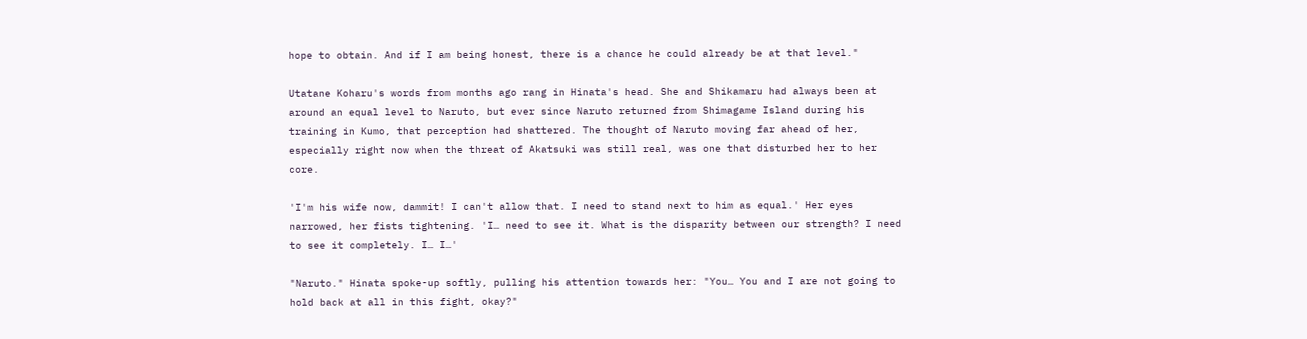hope to obtain. And if I am being honest, there is a chance he could already be at that level."

Utatane Koharu's words from months ago rang in Hinata's head. She and Shikamaru had always been at around an equal level to Naruto, but ever since Naruto returned from Shimagame Island during his training in Kumo, that perception had shattered. The thought of Naruto moving far ahead of her, especially right now when the threat of Akatsuki was still real, was one that disturbed her to her core.

'I'm his wife now, dammit! I can't allow that. I need to stand next to him as equal.' Her eyes narrowed, her fists tightening. 'I… need to see it. What is the disparity between our strength? I need to see it completely. I… I…'

"Naruto." Hinata spoke-up softly, pulling his attention towards her: "You… You and I are not going to hold back at all in this fight, okay?"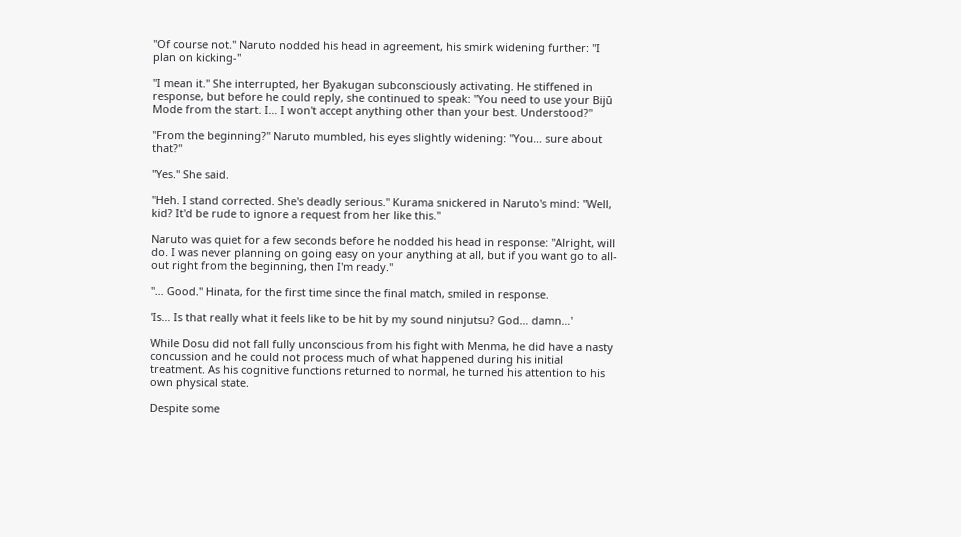"Of course not." Naruto nodded his head in agreement, his smirk widening further: "I plan on kicking-"

"I mean it." She interrupted, her Byakugan subconsciously activating. He stiffened in response, but before he could reply, she continued to speak: "You need to use your Bijū Mode from the start. I… I won't accept anything other than your best. Understood?"

"From the beginning?" Naruto mumbled, his eyes slightly widening: "You… sure about that?"

"Yes." She said.

"Heh. I stand corrected. She's deadly serious." Kurama snickered in Naruto's mind: "Well, kid? It'd be rude to ignore a request from her like this."

Naruto was quiet for a few seconds before he nodded his head in response: "Alright, will do. I was never planning on going easy on your anything at all, but if you want go to all-out right from the beginning, then I'm ready."

"… Good." Hinata, for the first time since the final match, smiled in response.

'Is… Is that really what it feels like to be hit by my sound ninjutsu? God… damn…'

While Dosu did not fall fully unconscious from his fight with Menma, he did have a nasty concussion and he could not process much of what happened during his initial treatment. As his cognitive functions returned to normal, he turned his attention to his own physical state.

Despite some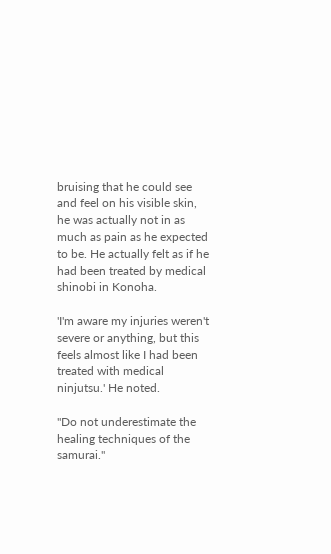bruising that he could see and feel on his visible skin, he was actually not in as much as pain as he expected to be. He actually felt as if he had been treated by medical shinobi in Konoha.

'I'm aware my injuries weren't severe or anything, but this feels almost like I had been treated with medical ninjutsu.' He noted.

"Do not underestimate the healing techniques of the samurai."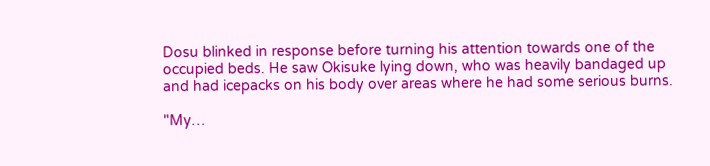Dosu blinked in response before turning his attention towards one of the occupied beds. He saw Okisuke lying down, who was heavily bandaged up and had icepacks on his body over areas where he had some serious burns.

"My…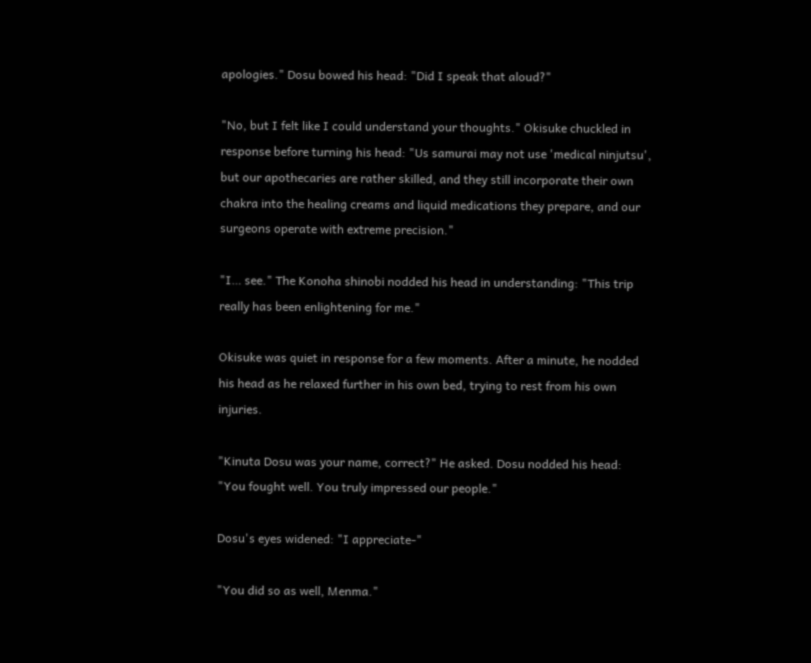apologies." Dosu bowed his head: "Did I speak that aloud?"

"No, but I felt like I could understand your thoughts." Okisuke chuckled in response before turning his head: "Us samurai may not use 'medical ninjutsu', but our apothecaries are rather skilled, and they still incorporate their own chakra into the healing creams and liquid medications they prepare, and our surgeons operate with extreme precision."

"I… see." The Konoha shinobi nodded his head in understanding: "This trip really has been enlightening for me."

Okisuke was quiet in response for a few moments. After a minute, he nodded his head as he relaxed further in his own bed, trying to rest from his own injuries.

"Kinuta Dosu was your name, correct?" He asked. Dosu nodded his head: "You fought well. You truly impressed our people."

Dosu's eyes widened: "I appreciate-"

"You did so as well, Menma."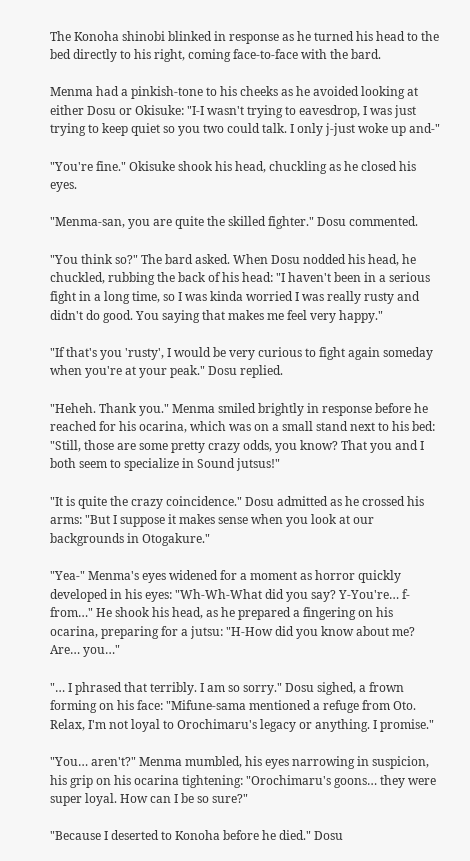The Konoha shinobi blinked in response as he turned his head to the bed directly to his right, coming face-to-face with the bard.

Menma had a pinkish-tone to his cheeks as he avoided looking at either Dosu or Okisuke: "I-I wasn't trying to eavesdrop, I was just trying to keep quiet so you two could talk. I only j-just woke up and-"

"You're fine." Okisuke shook his head, chuckling as he closed his eyes.

"Menma-san, you are quite the skilled fighter." Dosu commented.

"You think so?" The bard asked. When Dosu nodded his head, he chuckled, rubbing the back of his head: "I haven't been in a serious fight in a long time, so I was kinda worried I was really rusty and didn't do good. You saying that makes me feel very happy."

"If that's you 'rusty', I would be very curious to fight again someday when you're at your peak." Dosu replied.

"Heheh. Thank you." Menma smiled brightly in response before he reached for his ocarina, which was on a small stand next to his bed: "Still, those are some pretty crazy odds, you know? That you and I both seem to specialize in Sound jutsus!"

"It is quite the crazy coincidence." Dosu admitted as he crossed his arms: "But I suppose it makes sense when you look at our backgrounds in Otogakure."

"Yea-" Menma's eyes widened for a moment as horror quickly developed in his eyes: "Wh-Wh-What did you say? Y-You're… f-from…" He shook his head, as he prepared a fingering on his ocarina, preparing for a jutsu: "H-How did you know about me? Are… you…"

"… I phrased that terribly. I am so sorry." Dosu sighed, a frown forming on his face: "Mifune-sama mentioned a refuge from Oto. Relax, I'm not loyal to Orochimaru's legacy or anything. I promise."

"You… aren't?" Menma mumbled, his eyes narrowing in suspicion, his grip on his ocarina tightening: "Orochimaru's goons… they were super loyal. How can I be so sure?"

"Because I deserted to Konoha before he died." Dosu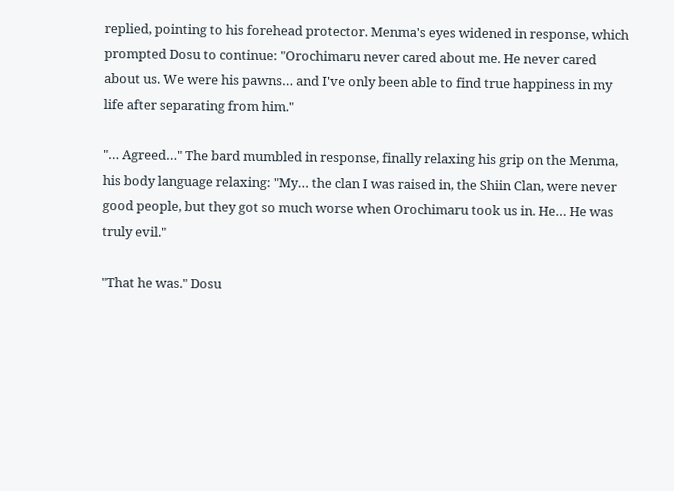replied, pointing to his forehead protector. Menma's eyes widened in response, which prompted Dosu to continue: "Orochimaru never cared about me. He never cared about us. We were his pawns… and I've only been able to find true happiness in my life after separating from him."

"… Agreed…" The bard mumbled in response, finally relaxing his grip on the Menma, his body language relaxing: "My… the clan I was raised in, the Shiin Clan, were never good people, but they got so much worse when Orochimaru took us in. He… He was truly evil."

"That he was." Dosu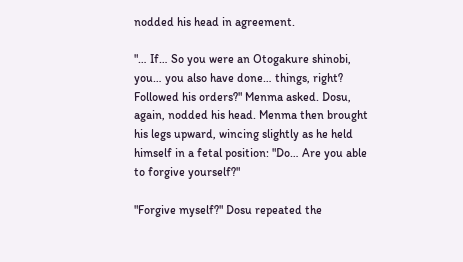nodded his head in agreement.

"… If… So you were an Otogakure shinobi, you… you also have done… things, right? Followed his orders?" Menma asked. Dosu, again, nodded his head. Menma then brought his legs upward, wincing slightly as he held himself in a fetal position: "Do… Are you able to forgive yourself?"

"Forgive myself?" Dosu repeated the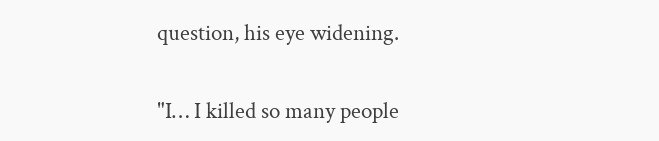question, his eye widening.

"I… I killed so many people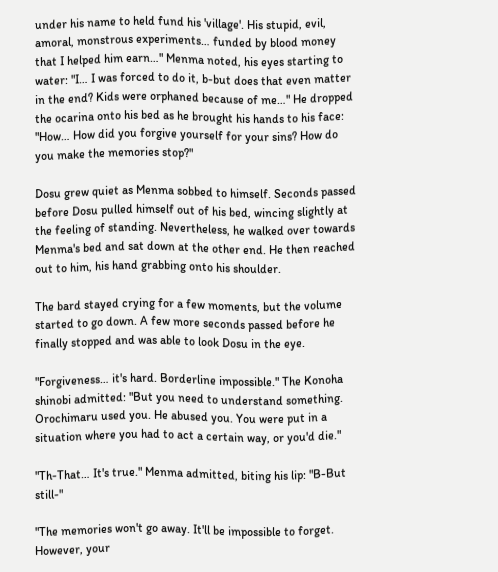under his name to held fund his 'village'. His stupid, evil, amoral, monstrous experiments… funded by blood money that I helped him earn…" Menma noted, his eyes starting to water: "I… I was forced to do it, b-but does that even matter in the end? Kids were orphaned because of me…" He dropped the ocarina onto his bed as he brought his hands to his face: "How… How did you forgive yourself for your sins? How do you make the memories stop?"

Dosu grew quiet as Menma sobbed to himself. Seconds passed before Dosu pulled himself out of his bed, wincing slightly at the feeling of standing. Nevertheless, he walked over towards Menma's bed and sat down at the other end. He then reached out to him, his hand grabbing onto his shoulder.

The bard stayed crying for a few moments, but the volume started to go down. A few more seconds passed before he finally stopped and was able to look Dosu in the eye.

"Forgiveness… it's hard. Borderline impossible." The Konoha shinobi admitted: "But you need to understand something. Orochimaru used you. He abused you. You were put in a situation where you had to act a certain way, or you'd die."

"Th-That… It's true." Menma admitted, biting his lip: "B-But still-"

"The memories won't go away. It'll be impossible to forget. However, your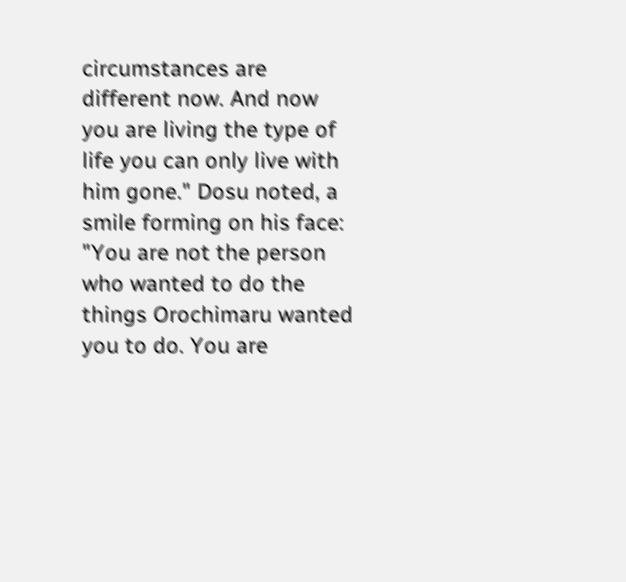circumstances are different now. And now you are living the type of life you can only live with him gone." Dosu noted, a smile forming on his face: "You are not the person who wanted to do the things Orochimaru wanted you to do. You are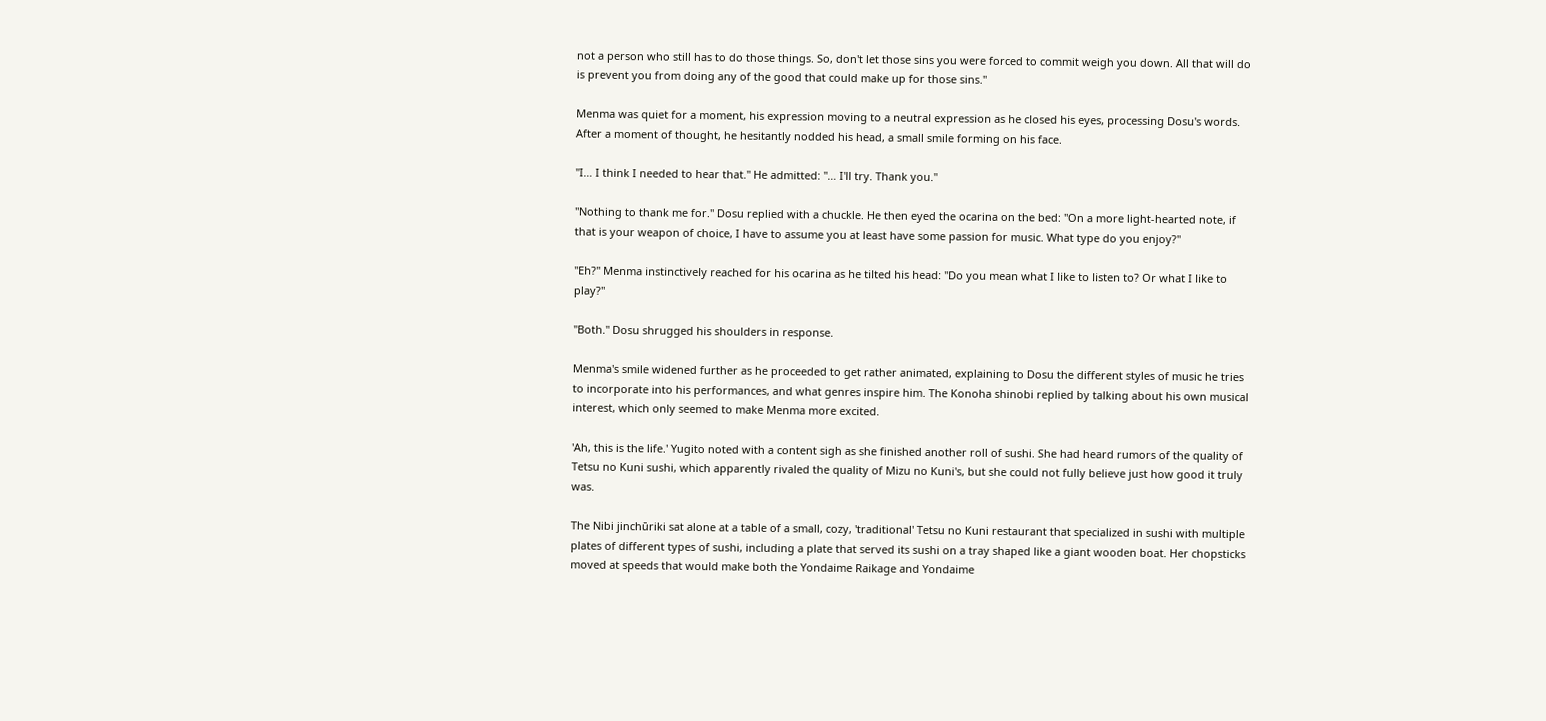not a person who still has to do those things. So, don't let those sins you were forced to commit weigh you down. All that will do is prevent you from doing any of the good that could make up for those sins."

Menma was quiet for a moment, his expression moving to a neutral expression as he closed his eyes, processing Dosu's words. After a moment of thought, he hesitantly nodded his head, a small smile forming on his face.

"I… I think I needed to hear that." He admitted: "… I'll try. Thank you."

"Nothing to thank me for." Dosu replied with a chuckle. He then eyed the ocarina on the bed: "On a more light-hearted note, if that is your weapon of choice, I have to assume you at least have some passion for music. What type do you enjoy?"

"Eh?" Menma instinctively reached for his ocarina as he tilted his head: "Do you mean what I like to listen to? Or what I like to play?"

"Both." Dosu shrugged his shoulders in response.

Menma's smile widened further as he proceeded to get rather animated, explaining to Dosu the different styles of music he tries to incorporate into his performances, and what genres inspire him. The Konoha shinobi replied by talking about his own musical interest, which only seemed to make Menma more excited.

'Ah, this is the life.' Yugito noted with a content sigh as she finished another roll of sushi. She had heard rumors of the quality of Tetsu no Kuni sushi, which apparently rivaled the quality of Mizu no Kuni's, but she could not fully believe just how good it truly was.

The Nibi jinchūriki sat alone at a table of a small, cozy, 'traditional' Tetsu no Kuni restaurant that specialized in sushi with multiple plates of different types of sushi, including a plate that served its sushi on a tray shaped like a giant wooden boat. Her chopsticks moved at speeds that would make both the Yondaime Raikage and Yondaime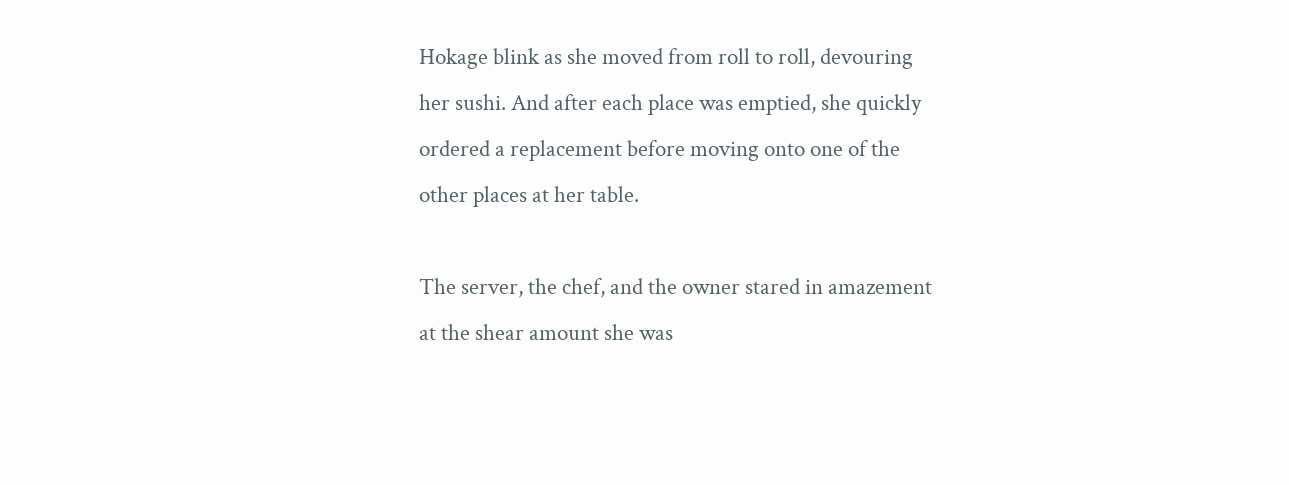Hokage blink as she moved from roll to roll, devouring her sushi. And after each place was emptied, she quickly ordered a replacement before moving onto one of the other places at her table.

The server, the chef, and the owner stared in amazement at the shear amount she was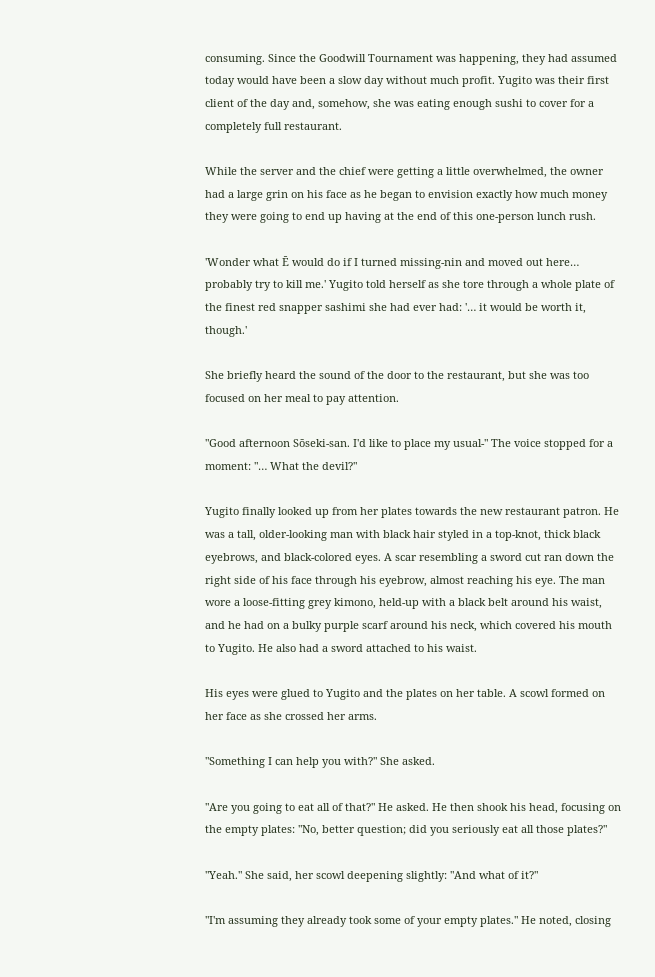consuming. Since the Goodwill Tournament was happening, they had assumed today would have been a slow day without much profit. Yugito was their first client of the day and, somehow, she was eating enough sushi to cover for a completely full restaurant.

While the server and the chief were getting a little overwhelmed, the owner had a large grin on his face as he began to envision exactly how much money they were going to end up having at the end of this one-person lunch rush.

'Wonder what Ē would do if I turned missing-nin and moved out here… probably try to kill me.' Yugito told herself as she tore through a whole plate of the finest red snapper sashimi she had ever had: '… it would be worth it, though.'

She briefly heard the sound of the door to the restaurant, but she was too focused on her meal to pay attention.

"Good afternoon Sōseki-san. I'd like to place my usual-" The voice stopped for a moment: "… What the devil?"

Yugito finally looked up from her plates towards the new restaurant patron. He was a tall, older-looking man with black hair styled in a top-knot, thick black eyebrows, and black-colored eyes. A scar resembling a sword cut ran down the right side of his face through his eyebrow, almost reaching his eye. The man wore a loose-fitting grey kimono, held-up with a black belt around his waist, and he had on a bulky purple scarf around his neck, which covered his mouth to Yugito. He also had a sword attached to his waist.

His eyes were glued to Yugito and the plates on her table. A scowl formed on her face as she crossed her arms.

"Something I can help you with?" She asked.

"Are you going to eat all of that?" He asked. He then shook his head, focusing on the empty plates: "No, better question; did you seriously eat all those plates?"

"Yeah." She said, her scowl deepening slightly: "And what of it?"

"I'm assuming they already took some of your empty plates." He noted, closing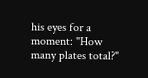his eyes for a moment: "How many plates total?"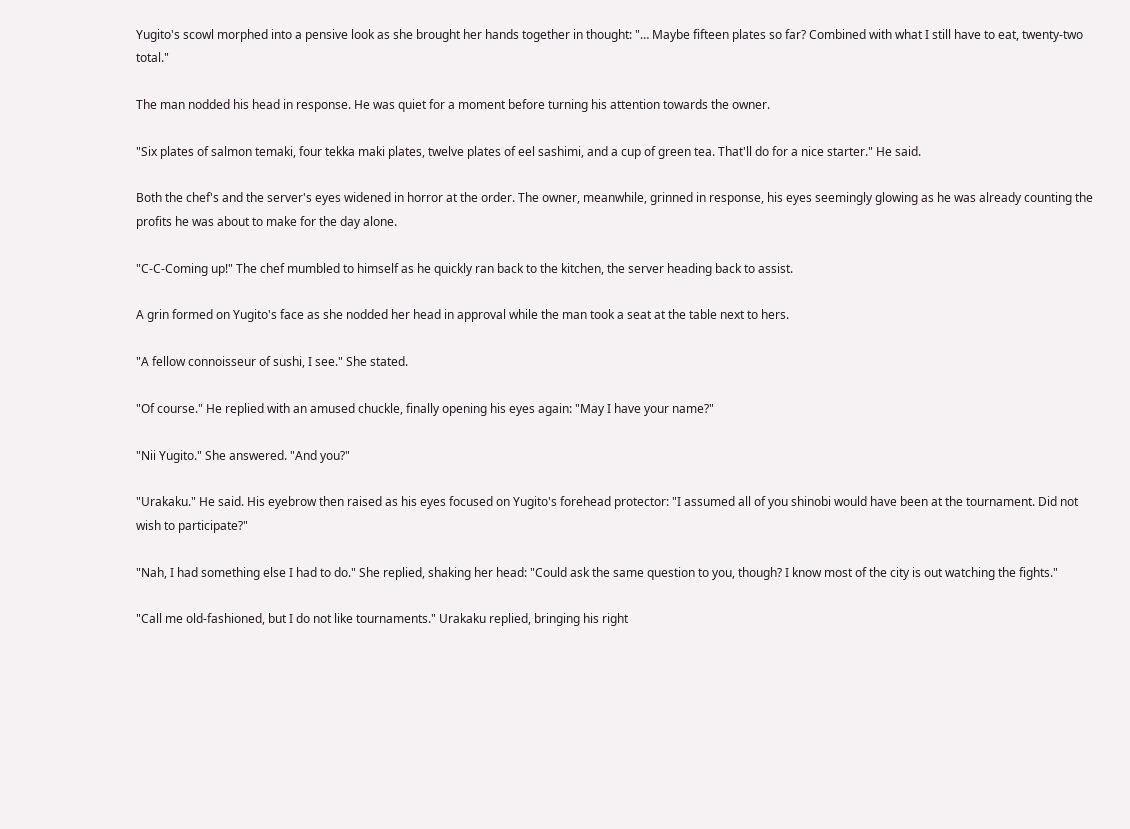Yugito's scowl morphed into a pensive look as she brought her hands together in thought: "… Maybe fifteen plates so far? Combined with what I still have to eat, twenty-two total."

The man nodded his head in response. He was quiet for a moment before turning his attention towards the owner.

"Six plates of salmon temaki, four tekka maki plates, twelve plates of eel sashimi, and a cup of green tea. That'll do for a nice starter." He said.

Both the chef's and the server's eyes widened in horror at the order. The owner, meanwhile, grinned in response, his eyes seemingly glowing as he was already counting the profits he was about to make for the day alone.

"C-C-Coming up!" The chef mumbled to himself as he quickly ran back to the kitchen, the server heading back to assist.

A grin formed on Yugito's face as she nodded her head in approval while the man took a seat at the table next to hers.

"A fellow connoisseur of sushi, I see." She stated.

"Of course." He replied with an amused chuckle, finally opening his eyes again: "May I have your name?"

"Nii Yugito." She answered. "And you?"

"Urakaku." He said. His eyebrow then raised as his eyes focused on Yugito's forehead protector: "I assumed all of you shinobi would have been at the tournament. Did not wish to participate?"

"Nah, I had something else I had to do." She replied, shaking her head: "Could ask the same question to you, though? I know most of the city is out watching the fights."

"Call me old-fashioned, but I do not like tournaments." Urakaku replied, bringing his right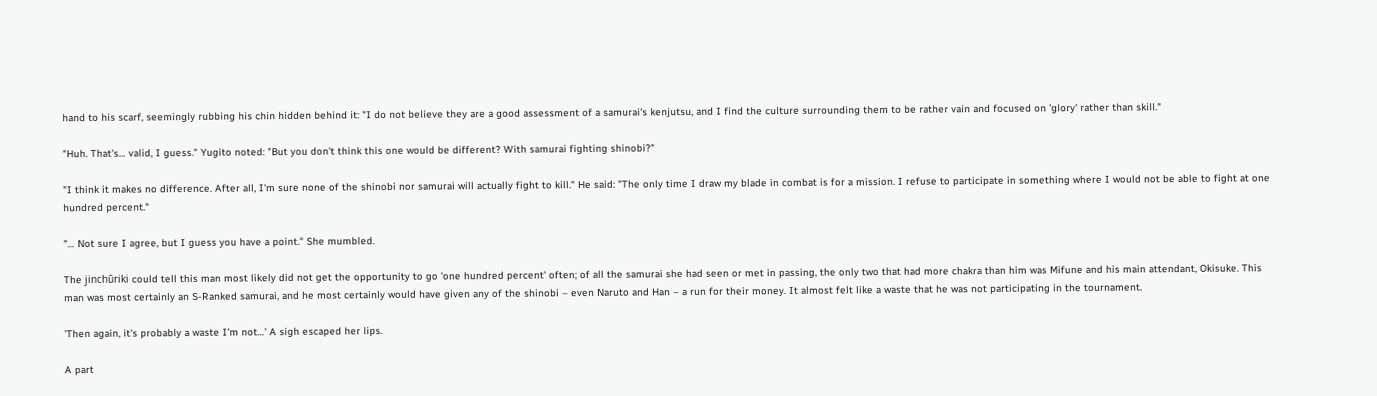hand to his scarf, seemingly rubbing his chin hidden behind it: "I do not believe they are a good assessment of a samurai's kenjutsu, and I find the culture surrounding them to be rather vain and focused on 'glory' rather than skill."

"Huh. That's… valid, I guess." Yugito noted: "But you don't think this one would be different? With samurai fighting shinobi?"

"I think it makes no difference. After all, I'm sure none of the shinobi nor samurai will actually fight to kill." He said: "The only time I draw my blade in combat is for a mission. I refuse to participate in something where I would not be able to fight at one hundred percent."

"… Not sure I agree, but I guess you have a point." She mumbled.

The jinchūriki could tell this man most likely did not get the opportunity to go 'one hundred percent' often; of all the samurai she had seen or met in passing, the only two that had more chakra than him was Mifune and his main attendant, Okisuke. This man was most certainly an S-Ranked samurai, and he most certainly would have given any of the shinobi – even Naruto and Han – a run for their money. It almost felt like a waste that he was not participating in the tournament.

'Then again, it's probably a waste I'm not…' A sigh escaped her lips.

A part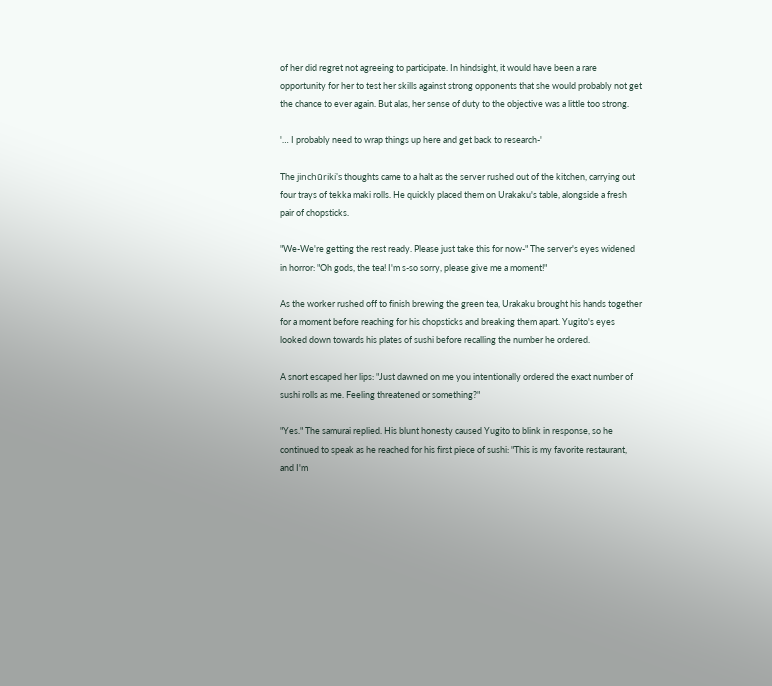of her did regret not agreeing to participate. In hindsight, it would have been a rare opportunity for her to test her skills against strong opponents that she would probably not get the chance to ever again. But alas, her sense of duty to the objective was a little too strong.

'… I probably need to wrap things up here and get back to research-'

The jinchūriki's thoughts came to a halt as the server rushed out of the kitchen, carrying out four trays of tekka maki rolls. He quickly placed them on Urakaku's table, alongside a fresh pair of chopsticks.

"We-We're getting the rest ready. Please just take this for now-" The server's eyes widened in horror: "Oh gods, the tea! I'm s-so sorry, please give me a moment!"

As the worker rushed off to finish brewing the green tea, Urakaku brought his hands together for a moment before reaching for his chopsticks and breaking them apart. Yugito's eyes looked down towards his plates of sushi before recalling the number he ordered.

A snort escaped her lips: "Just dawned on me you intentionally ordered the exact number of sushi rolls as me. Feeling threatened or something?"

"Yes." The samurai replied. His blunt honesty caused Yugito to blink in response, so he continued to speak as he reached for his first piece of sushi: "This is my favorite restaurant, and I'm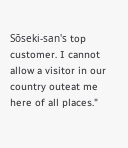Sōseki-san's top customer. I cannot allow a visitor in our country outeat me here of all places."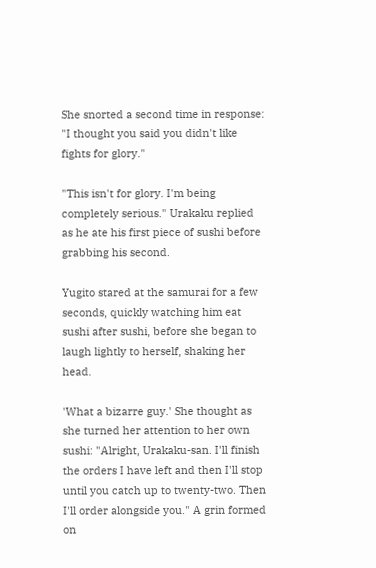She snorted a second time in response: "I thought you said you didn't like fights for glory."

"This isn't for glory. I'm being completely serious." Urakaku replied as he ate his first piece of sushi before grabbing his second.

Yugito stared at the samurai for a few seconds, quickly watching him eat sushi after sushi, before she began to laugh lightly to herself, shaking her head.

'What a bizarre guy.' She thought as she turned her attention to her own sushi: "Alright, Urakaku-san. I'll finish the orders I have left and then I'll stop until you catch up to twenty-two. Then I'll order alongside you." A grin formed on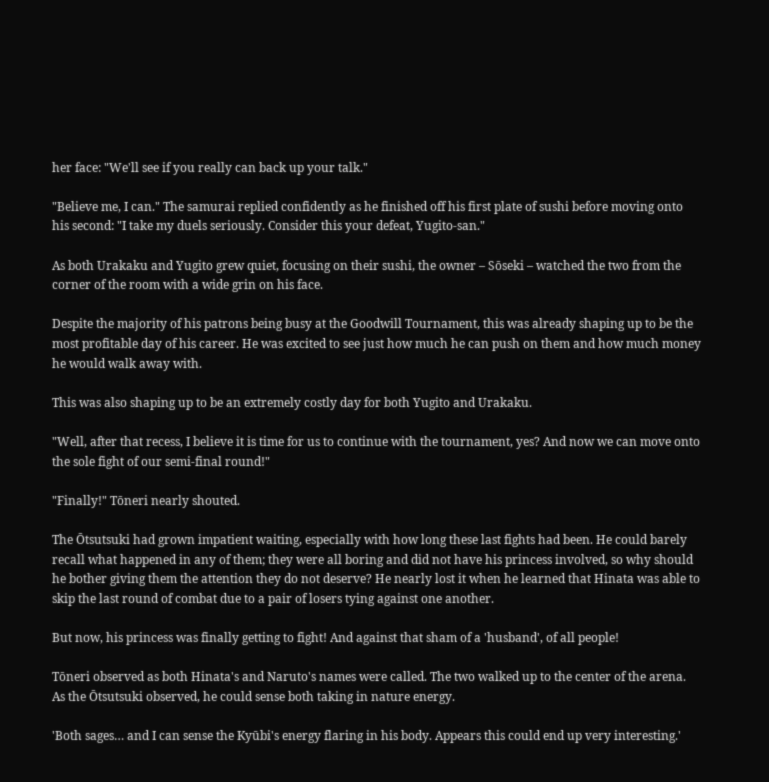her face: "We'll see if you really can back up your talk."

"Believe me, I can." The samurai replied confidently as he finished off his first plate of sushi before moving onto his second: "I take my duels seriously. Consider this your defeat, Yugito-san."

As both Urakaku and Yugito grew quiet, focusing on their sushi, the owner – Sōseki – watched the two from the corner of the room with a wide grin on his face.

Despite the majority of his patrons being busy at the Goodwill Tournament, this was already shaping up to be the most profitable day of his career. He was excited to see just how much he can push on them and how much money he would walk away with.

This was also shaping up to be an extremely costly day for both Yugito and Urakaku.

"Well, after that recess, I believe it is time for us to continue with the tournament, yes? And now we can move onto the sole fight of our semi-final round!"

"Finally!" Tōneri nearly shouted.

The Ōtsutsuki had grown impatient waiting, especially with how long these last fights had been. He could barely recall what happened in any of them; they were all boring and did not have his princess involved, so why should he bother giving them the attention they do not deserve? He nearly lost it when he learned that Hinata was able to skip the last round of combat due to a pair of losers tying against one another.

But now, his princess was finally getting to fight! And against that sham of a 'husband', of all people!

Tōneri observed as both Hinata's and Naruto's names were called. The two walked up to the center of the arena. As the Ōtsutsuki observed, he could sense both taking in nature energy.

'Both sages… and I can sense the Kyūbi's energy flaring in his body. Appears this could end up very interesting.'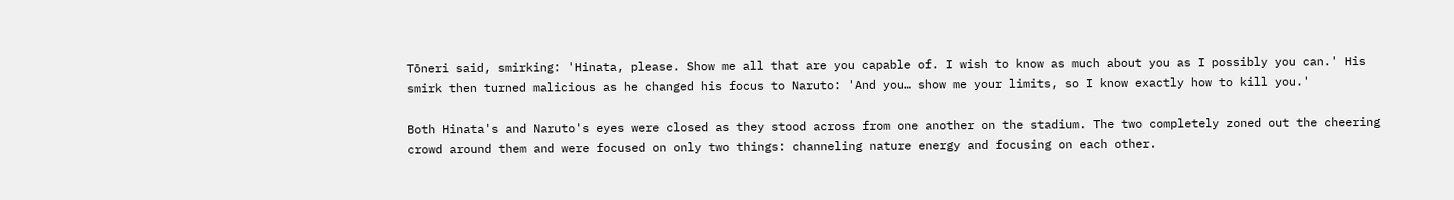Tōneri said, smirking: 'Hinata, please. Show me all that are you capable of. I wish to know as much about you as I possibly you can.' His smirk then turned malicious as he changed his focus to Naruto: 'And you… show me your limits, so I know exactly how to kill you.'

Both Hinata's and Naruto's eyes were closed as they stood across from one another on the stadium. The two completely zoned out the cheering crowd around them and were focused on only two things: channeling nature energy and focusing on each other.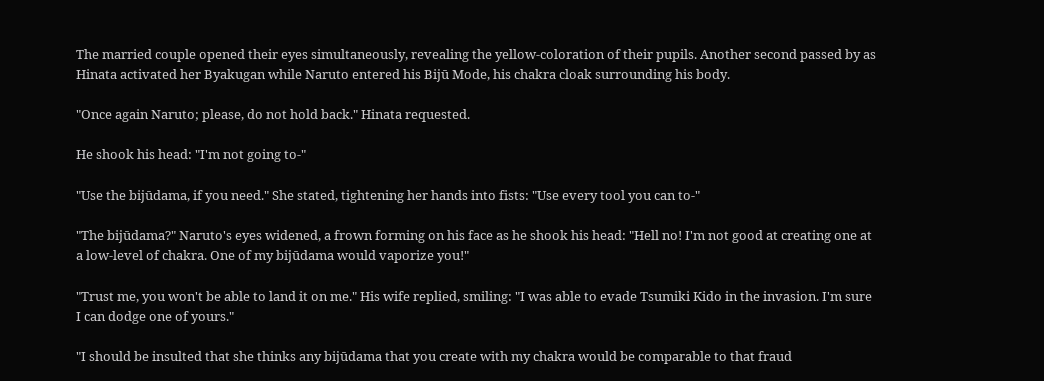The married couple opened their eyes simultaneously, revealing the yellow-coloration of their pupils. Another second passed by as Hinata activated her Byakugan while Naruto entered his Bijū Mode, his chakra cloak surrounding his body.

"Once again Naruto; please, do not hold back." Hinata requested.

He shook his head: "I'm not going to-"

"Use the bijūdama, if you need." She stated, tightening her hands into fists: "Use every tool you can to-"

"The bijūdama?" Naruto's eyes widened, a frown forming on his face as he shook his head: "Hell no! I'm not good at creating one at a low-level of chakra. One of my bijūdama would vaporize you!"

"Trust me, you won't be able to land it on me." His wife replied, smiling: "I was able to evade Tsumiki Kido in the invasion. I'm sure I can dodge one of yours."

"I should be insulted that she thinks any bijūdama that you create with my chakra would be comparable to that fraud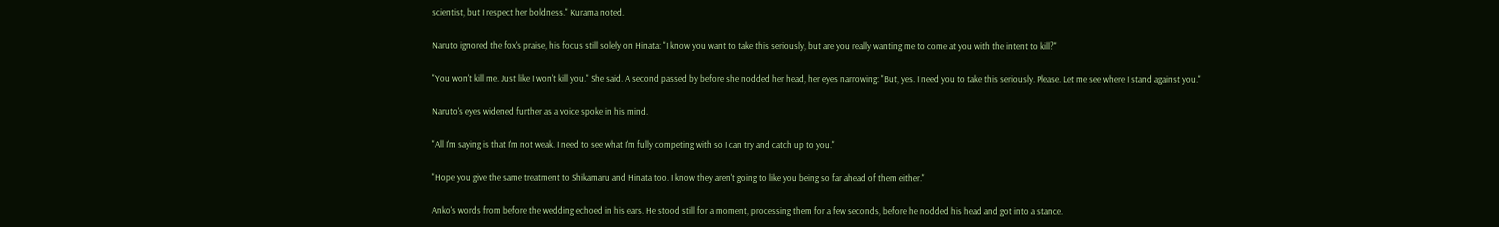scientist, but I respect her boldness." Kurama noted.

Naruto ignored the fox's praise, his focus still solely on Hinata: "I know you want to take this seriously, but are you really wanting me to come at you with the intent to kill?"

"You won't kill me. Just like I won't kill you." She said. A second passed by before she nodded her head, her eyes narrowing: "But, yes. I need you to take this seriously. Please. Let me see where I stand against you."

Naruto's eyes widened further as a voice spoke in his mind.

"All I'm saying is that I'm not weak. I need to see what I'm fully competing with so I can try and catch up to you."

"Hope you give the same treatment to Shikamaru and Hinata too. I know they aren't going to like you being so far ahead of them either."

Anko's words from before the wedding echoed in his ears. He stood still for a moment, processing them for a few seconds, before he nodded his head and got into a stance.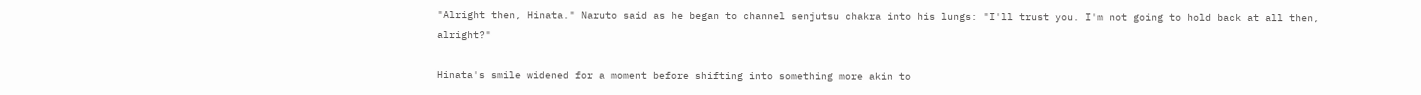"Alright then, Hinata." Naruto said as he began to channel senjutsu chakra into his lungs: "I'll trust you. I'm not going to hold back at all then, alright?"

Hinata's smile widened for a moment before shifting into something more akin to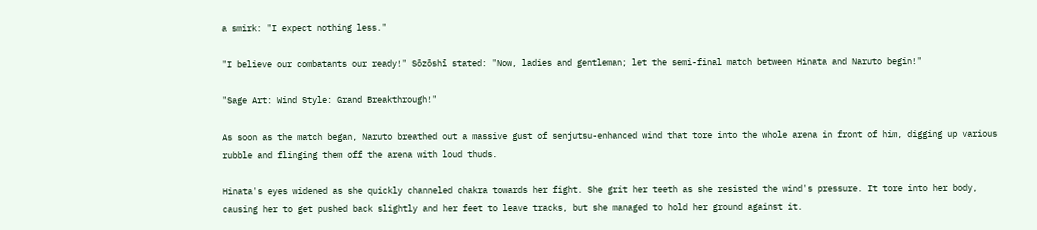a smirk: "I expect nothing less."

"I believe our combatants our ready!" Sōzōshī stated: "Now, ladies and gentleman; let the semi-final match between Hinata and Naruto begin!"

"Sage Art: Wind Style: Grand Breakthrough!"

As soon as the match began, Naruto breathed out a massive gust of senjutsu-enhanced wind that tore into the whole arena in front of him, digging up various rubble and flinging them off the arena with loud thuds.

Hinata's eyes widened as she quickly channeled chakra towards her fight. She grit her teeth as she resisted the wind's pressure. It tore into her body, causing her to get pushed back slightly and her feet to leave tracks, but she managed to hold her ground against it.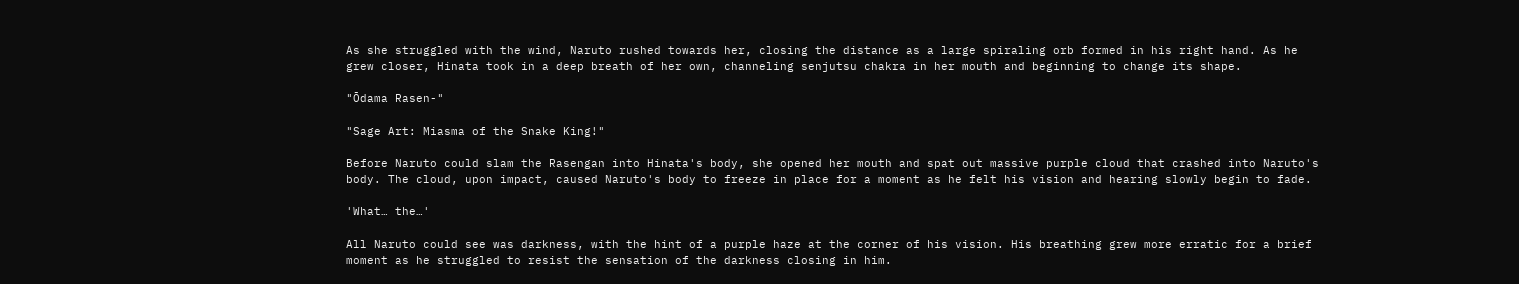As she struggled with the wind, Naruto rushed towards her, closing the distance as a large spiraling orb formed in his right hand. As he grew closer, Hinata took in a deep breath of her own, channeling senjutsu chakra in her mouth and beginning to change its shape.

"Ōdama Rasen-"

"Sage Art: Miasma of the Snake King!"

Before Naruto could slam the Rasengan into Hinata's body, she opened her mouth and spat out massive purple cloud that crashed into Naruto's body. The cloud, upon impact, caused Naruto's body to freeze in place for a moment as he felt his vision and hearing slowly begin to fade.

'What… the…'

All Naruto could see was darkness, with the hint of a purple haze at the corner of his vision. His breathing grew more erratic for a brief moment as he struggled to resist the sensation of the darkness closing in him.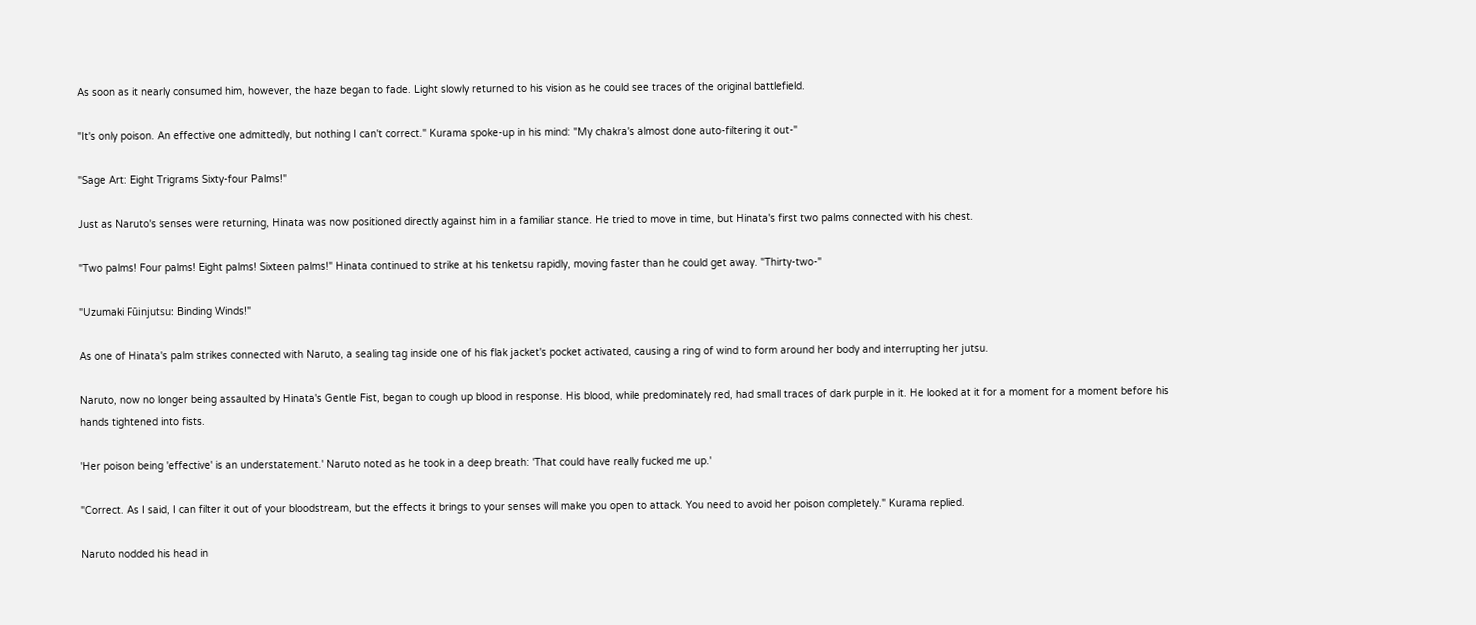As soon as it nearly consumed him, however, the haze began to fade. Light slowly returned to his vision as he could see traces of the original battlefield.

"It's only poison. An effective one admittedly, but nothing I can't correct." Kurama spoke-up in his mind: "My chakra's almost done auto-filtering it out-"

"Sage Art: Eight Trigrams Sixty-four Palms!"

Just as Naruto's senses were returning, Hinata was now positioned directly against him in a familiar stance. He tried to move in time, but Hinata's first two palms connected with his chest.

"Two palms! Four palms! Eight palms! Sixteen palms!" Hinata continued to strike at his tenketsu rapidly, moving faster than he could get away. "Thirty-two-"

"Uzumaki Fūinjutsu: Binding Winds!"

As one of Hinata's palm strikes connected with Naruto, a sealing tag inside one of his flak jacket's pocket activated, causing a ring of wind to form around her body and interrupting her jutsu.

Naruto, now no longer being assaulted by Hinata's Gentle Fist, began to cough up blood in response. His blood, while predominately red, had small traces of dark purple in it. He looked at it for a moment for a moment before his hands tightened into fists.

'Her poison being 'effective' is an understatement.' Naruto noted as he took in a deep breath: 'That could have really fucked me up.'

"Correct. As I said, I can filter it out of your bloodstream, but the effects it brings to your senses will make you open to attack. You need to avoid her poison completely." Kurama replied.

Naruto nodded his head in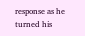response as he turned his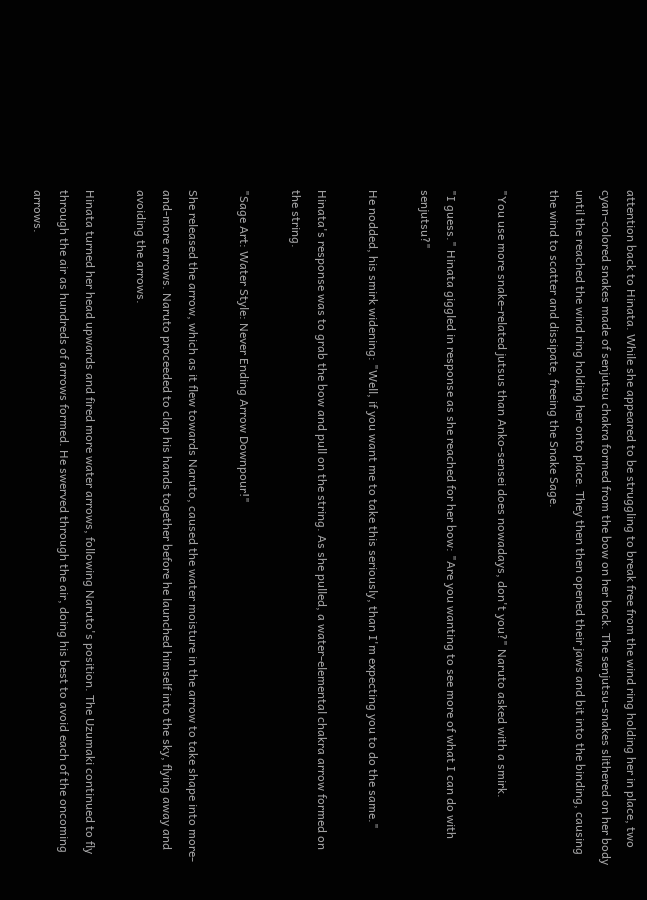attention back to Hinata. While she appeared to be struggling to break free from the wind ring holding her in place, two cyan-colored snakes made of senjutsu chakra formed from the bow on her back. The senjutsu-snakes slithered on her body until the reached the wind ring holding her onto place. They then then opened their jaws and bit into the binding, causing the wind to scatter and dissipate, freeing the Snake Sage.

"You use more snake-related jutsus than Anko-sensei does nowadays, don't you?" Naruto asked with a smirk.

"I guess." Hinata giggled in response as she reached for her bow: "Are you wanting to see more of what I can do with senjutsu?"

He nodded, his smirk widening: "Well, if you want me to take this seriously, than I'm expecting you to do the same."

Hinata's response was to grab the bow and pull on the string. As she pulled, a water-elemental chakra arrow formed on the string.

"Sage Art: Water Style: Never Ending Arrow Downpour!"

She released the arrow, which as it flew towards Naruto, caused the water moisture in the arrow to take shape into more-and-more arrows. Naruto proceeded to clap his hands together before he launched himself into the sky, flying away and avoiding the arrows.

Hinata turned her head upwards and fired more water arrows, following Naruto's position. The Uzumaki continued to fly through the air as hundreds of arrows formed. He swerved through the air, doing his best to avoid each of the oncoming arrows.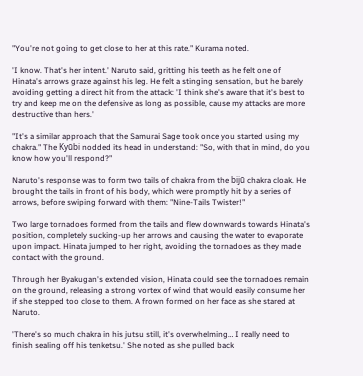"You're not going to get close to her at this rate." Kurama noted.

'I know. That's her intent.' Naruto said, gritting his teeth as he felt one of Hinata's arrows graze against his leg. He felt a stinging sensation, but he barely avoiding getting a direct hit from the attack: 'I think she's aware that it's best to try and keep me on the defensive as long as possible, cause my attacks are more destructive than hers.'

"It's a similar approach that the Samurai Sage took once you started using my chakra." The Kyūbi nodded its head in understand: "So, with that in mind, do you know how you'll respond?"

Naruto's response was to form two tails of chakra from the bijū chakra cloak. He brought the tails in front of his body, which were promptly hit by a series of arrows, before swiping forward with them: "Nine-Tails Twister!"

Two large tornadoes formed from the tails and flew downwards towards Hinata's position, completely sucking-up her arrows and causing the water to evaporate upon impact. Hinata jumped to her right, avoiding the tornadoes as they made contact with the ground.

Through her Byakugan's extended vision, Hinata could see the tornadoes remain on the ground, releasing a strong vortex of wind that would easily consume her if she stepped too close to them. A frown formed on her face as she stared at Naruto.

'There's so much chakra in his jutsu still, it's overwhelming… I really need to finish sealing off his tenketsu.' She noted as she pulled back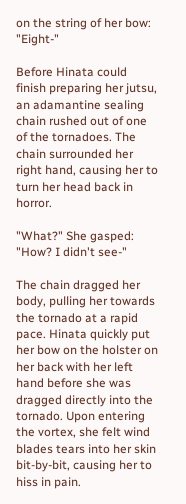on the string of her bow: "Eight-"

Before Hinata could finish preparing her jutsu, an adamantine sealing chain rushed out of one of the tornadoes. The chain surrounded her right hand, causing her to turn her head back in horror.

"What?" She gasped: "How? I didn't see-"

The chain dragged her body, pulling her towards the tornado at a rapid pace. Hinata quickly put her bow on the holster on her back with her left hand before she was dragged directly into the tornado. Upon entering the vortex, she felt wind blades tears into her skin bit-by-bit, causing her to hiss in pain.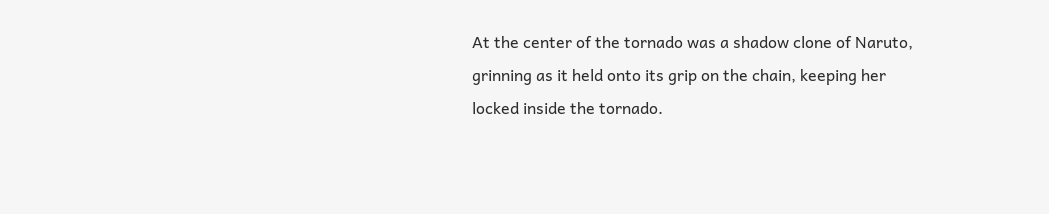At the center of the tornado was a shadow clone of Naruto, grinning as it held onto its grip on the chain, keeping her locked inside the tornado.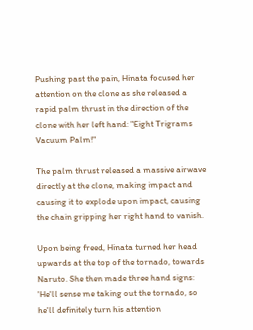Pushing past the pain, Hinata focused her attention on the clone as she released a rapid palm thrust in the direction of the clone with her left hand: "Eight Trigrams Vacuum Palm!"

The palm thrust released a massive airwave directly at the clone, making impact and causing it to explode upon impact, causing the chain gripping her right hand to vanish.

Upon being freed, Hinata turned her head upwards at the top of the tornado, towards Naruto. She then made three hand signs: 'He'll sense me taking out the tornado, so he'll definitely turn his attention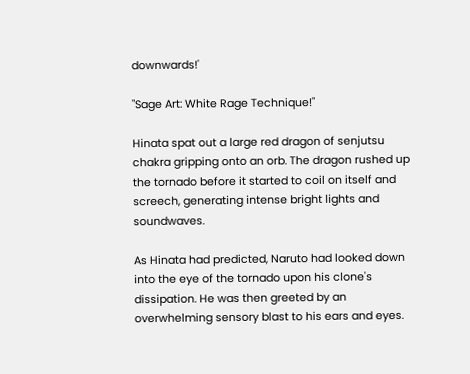downwards!'

"Sage Art: White Rage Technique!"

Hinata spat out a large red dragon of senjutsu chakra gripping onto an orb. The dragon rushed up the tornado before it started to coil on itself and screech, generating intense bright lights and soundwaves.

As Hinata had predicted, Naruto had looked down into the eye of the tornado upon his clone's dissipation. He was then greeted by an overwhelming sensory blast to his ears and eyes.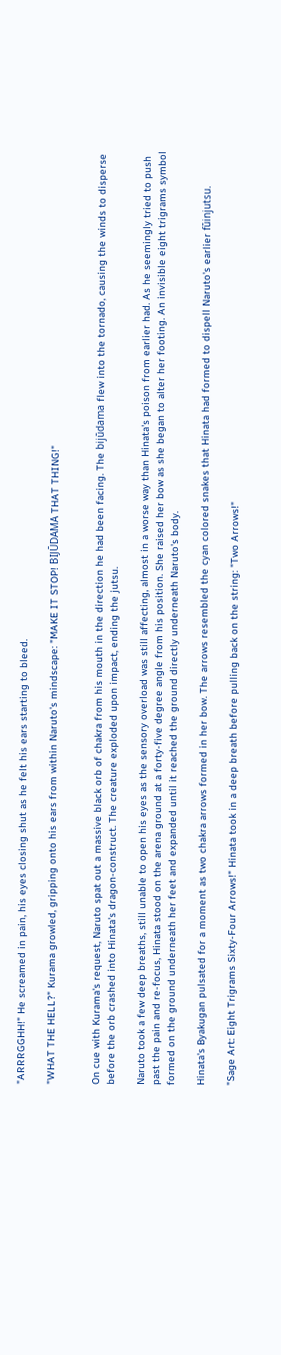"ARRRGGHH!" He screamed in pain, his eyes closing shut as he felt his ears starting to bleed.

"WHAT THE HELL?" Kurama growled, gripping onto his ears from within Naruto's mindscape: "MAKE IT STOP! BIJŪDAMA THAT THING!"


On cue with Kurama's request, Naruto spat out a massive black orb of chakra from his mouth in the direction he had been facing. The bijūdama flew into the tornado, causing the winds to disperse before the orb crashed into Hinata's dragon-construct. The creature exploded upon impact, ending the jutsu.

Naruto took a few deep breaths, still unable to open his eyes as the sensory overload was still affecting, almost in a worse way than Hinata's poison from earlier had. As he seemingly tried to push past the pain and re-focus, Hinata stood on the arena ground at a forty-five degree angle from his position. She raised her bow as she began to alter her footing. An invisible eight trigrams symbol formed on the ground underneath her feet and expanded until it reached the ground directly underneath Naruto's body.

Hinata's Byakugan pulsated for a moment as two chakra arrows formed in her bow. The arrows resembled the cyan colored snakes that Hinata had formed to dispell Naruto's earlier fūinjutsu.

"Sage Art: Eight Trigrams Sixty-Four Arrows!" Hinata took in a deep breath before pulling back on the string: "Two Arrows!"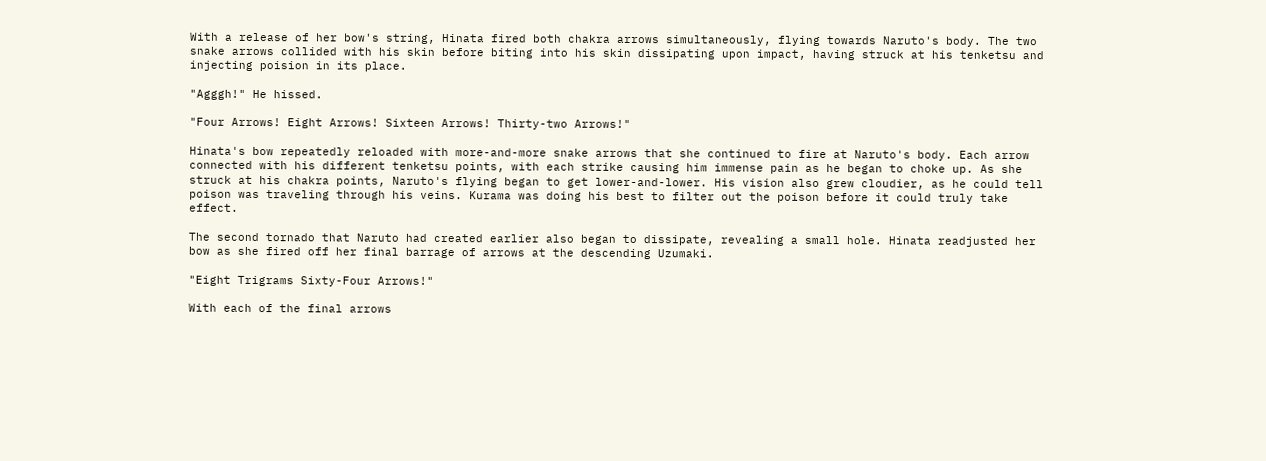With a release of her bow's string, Hinata fired both chakra arrows simultaneously, flying towards Naruto's body. The two snake arrows collided with his skin before biting into his skin dissipating upon impact, having struck at his tenketsu and injecting poision in its place.

"Agggh!" He hissed.

"Four Arrows! Eight Arrows! Sixteen Arrows! Thirty-two Arrows!"

Hinata's bow repeatedly reloaded with more-and-more snake arrows that she continued to fire at Naruto's body. Each arrow connected with his different tenketsu points, with each strike causing him immense pain as he began to choke up. As she struck at his chakra points, Naruto's flying began to get lower-and-lower. His vision also grew cloudier, as he could tell poison was traveling through his veins. Kurama was doing his best to filter out the poison before it could truly take effect.

The second tornado that Naruto had created earlier also began to dissipate, revealing a small hole. Hinata readjusted her bow as she fired off her final barrage of arrows at the descending Uzumaki.

"Eight Trigrams Sixty-Four Arrows!"

With each of the final arrows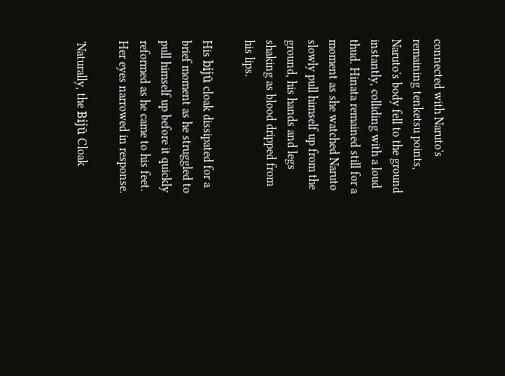connected with Naruto's remaining tenketsu points, Naruto's body fell to the ground instantly, colliding with a loud thud. Hinata remained still for a moment as she watched Naruto slowly pull himself up from the ground, his hands and legs shaking as blood dripped from his lips.

His bijū cloak dissipated for a brief moment as he struggled to pull himself up before it quickly reformed as he came to his feet. Her eyes narrowed in response.

'Naturally, the Bijū Cloak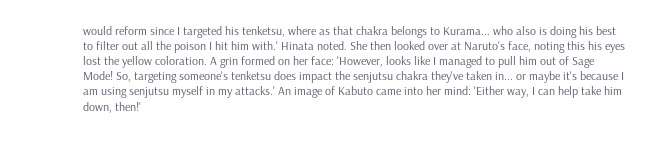would reform since I targeted his tenketsu, where as that chakra belongs to Kurama... who also is doing his best to filter out all the poison I hit him with.' Hinata noted. She then looked over at Naruto's face, noting this his eyes lost the yellow coloration. A grin formed on her face: 'However, looks like I managed to pull him out of Sage Mode! So, targeting someone's tenketsu does impact the senjutsu chakra they've taken in... or maybe it's because I am using senjutsu myself in my attacks.' An image of Kabuto came into her mind: 'Either way, I can help take him down, then!'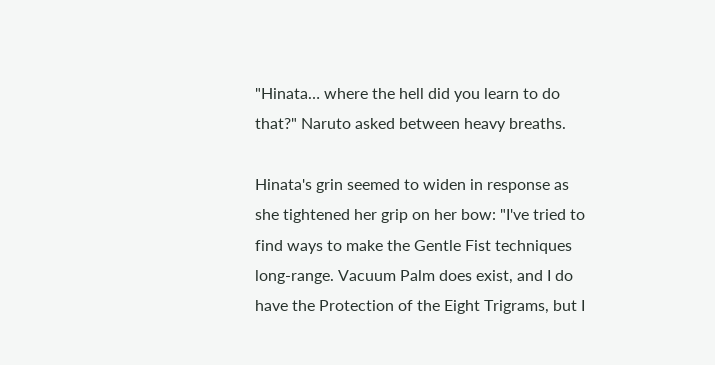"Hinata… where the hell did you learn to do that?" Naruto asked between heavy breaths.

Hinata's grin seemed to widen in response as she tightened her grip on her bow: "I've tried to find ways to make the Gentle Fist techniques long-range. Vacuum Palm does exist, and I do have the Protection of the Eight Trigrams, but I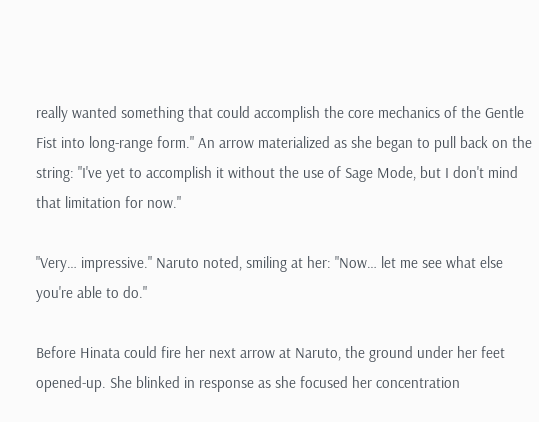really wanted something that could accomplish the core mechanics of the Gentle Fist into long-range form." An arrow materialized as she began to pull back on the string: "I've yet to accomplish it without the use of Sage Mode, but I don't mind that limitation for now."

"Very… impressive." Naruto noted, smiling at her: "Now… let me see what else you're able to do."

Before Hinata could fire her next arrow at Naruto, the ground under her feet opened-up. She blinked in response as she focused her concentration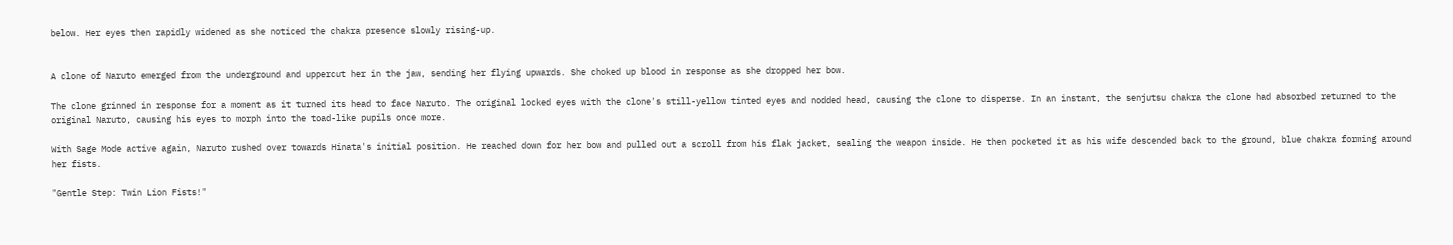below. Her eyes then rapidly widened as she noticed the chakra presence slowly rising-up.


A clone of Naruto emerged from the underground and uppercut her in the jaw, sending her flying upwards. She choked up blood in response as she dropped her bow.

The clone grinned in response for a moment as it turned its head to face Naruto. The original locked eyes with the clone's still-yellow tinted eyes and nodded head, causing the clone to disperse. In an instant, the senjutsu chakra the clone had absorbed returned to the original Naruto, causing his eyes to morph into the toad-like pupils once more.

With Sage Mode active again, Naruto rushed over towards Hinata's initial position. He reached down for her bow and pulled out a scroll from his flak jacket, sealing the weapon inside. He then pocketed it as his wife descended back to the ground, blue chakra forming around her fists.

"Gentle Step: Twin Lion Fists!"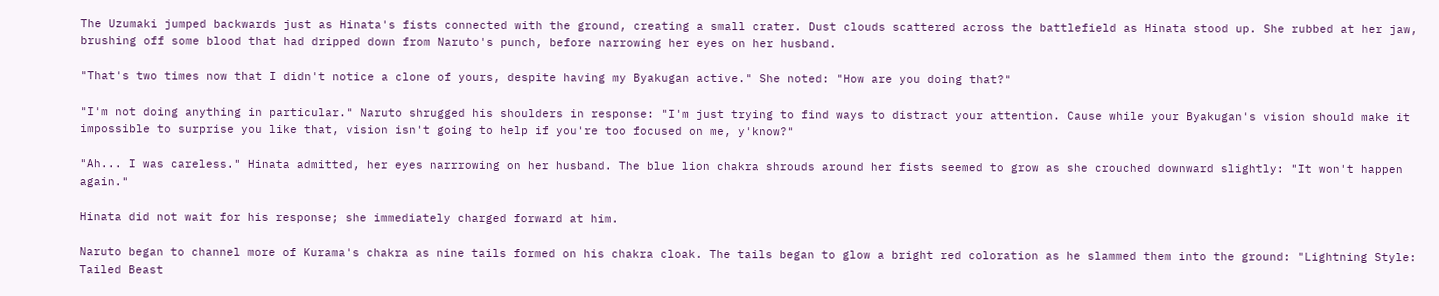The Uzumaki jumped backwards just as Hinata's fists connected with the ground, creating a small crater. Dust clouds scattered across the battlefield as Hinata stood up. She rubbed at her jaw, brushing off some blood that had dripped down from Naruto's punch, before narrowing her eyes on her husband.

"That's two times now that I didn't notice a clone of yours, despite having my Byakugan active." She noted: "How are you doing that?"

"I'm not doing anything in particular." Naruto shrugged his shoulders in response: "I'm just trying to find ways to distract your attention. Cause while your Byakugan's vision should make it impossible to surprise you like that, vision isn't going to help if you're too focused on me, y'know?"

"Ah... I was careless." Hinata admitted, her eyes narrrowing on her husband. The blue lion chakra shrouds around her fists seemed to grow as she crouched downward slightly: "It won't happen again."

Hinata did not wait for his response; she immediately charged forward at him.

Naruto began to channel more of Kurama's chakra as nine tails formed on his chakra cloak. The tails began to glow a bright red coloration as he slammed them into the ground: "Lightning Style: Tailed Beast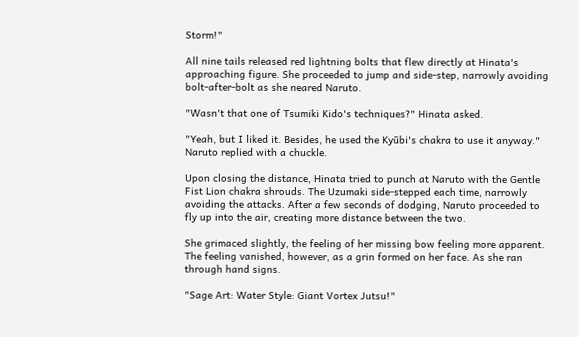Storm!"

All nine tails released red lightning bolts that flew directly at Hinata's approaching figure. She proceeded to jump and side-step, narrowly avoiding bolt-after-bolt as she neared Naruto.

"Wasn't that one of Tsumiki Kido's techniques?" Hinata asked.

"Yeah, but I liked it. Besides, he used the Kyūbi's chakra to use it anyway." Naruto replied with a chuckle.

Upon closing the distance, Hinata tried to punch at Naruto with the Gentle Fist Lion chakra shrouds. The Uzumaki side-stepped each time, narrowly avoiding the attacks. After a few seconds of dodging, Naruto proceeded to fly up into the air, creating more distance between the two.

She grimaced slightly, the feeling of her missing bow feeling more apparent. The feeling vanished, however, as a grin formed on her face. As she ran through hand signs.

"Sage Art: Water Style: Giant Vortex Jutsu!"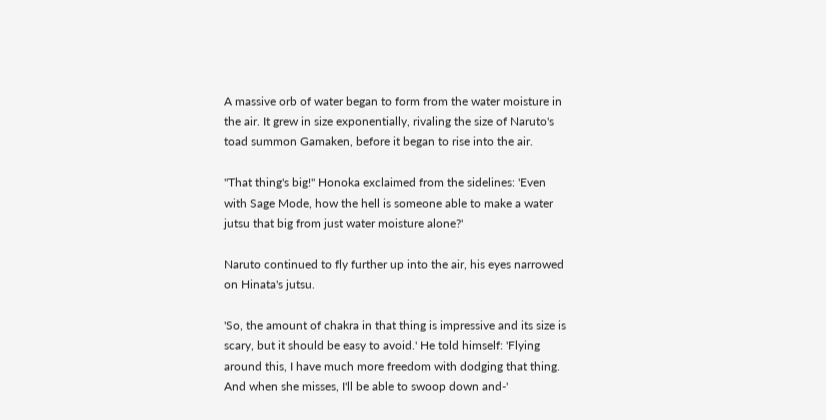A massive orb of water began to form from the water moisture in the air. It grew in size exponentially, rivaling the size of Naruto's toad summon Gamaken, before it began to rise into the air.

"That thing's big!" Honoka exclaimed from the sidelines: 'Even with Sage Mode, how the hell is someone able to make a water jutsu that big from just water moisture alone?'

Naruto continued to fly further up into the air, his eyes narrowed on Hinata's jutsu.

'So, the amount of chakra in that thing is impressive and its size is scary, but it should be easy to avoid.' He told himself: 'Flying around this, I have much more freedom with dodging that thing. And when she misses, I'll be able to swoop down and-'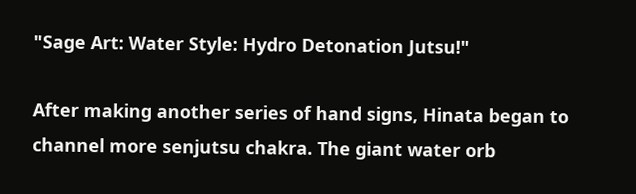"Sage Art: Water Style: Hydro Detonation Jutsu!"

After making another series of hand signs, Hinata began to channel more senjutsu chakra. The giant water orb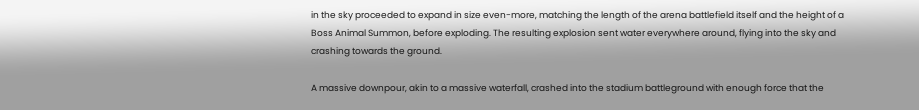in the sky proceeded to expand in size even-more, matching the length of the arena battlefield itself and the height of a Boss Animal Summon, before exploding. The resulting explosion sent water everywhere around, flying into the sky and crashing towards the ground.

A massive downpour, akin to a massive waterfall, crashed into the stadium battleground with enough force that the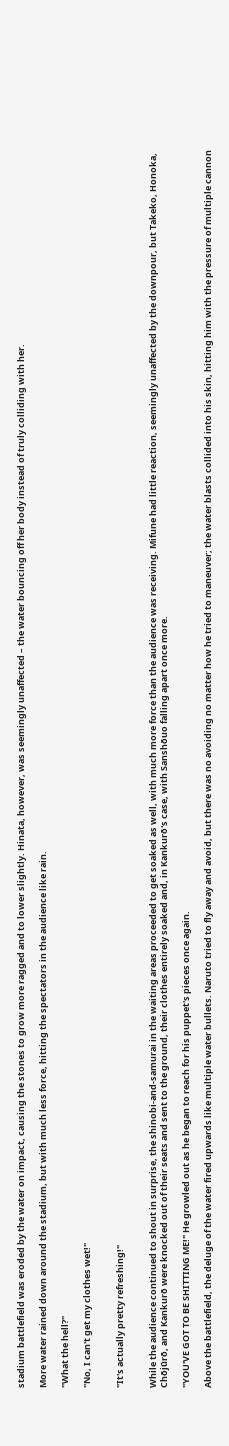stadium battlefield was eroded by the water on impact, causing the stones to grow more ragged and to lower slightly. Hinata, however, was seemingly unaffected – the water bouncing off her body instead of truly colliding with her.

More water rained down around the stadium, but with much less force, hitting the spectators in the audience like rain.

"What the hell?"

"No, I can't get my clothes wet!"


"It's actually pretty refreshing!"


While the audience continued to shout in surprise, the shinobi-and-samurai in the waiting areas proceeded to get soaked as well, with much more force than the audience was receiving. Mifune had little reaction, seemingly unaffected by the downpour, but Takeko, Honoka, Chōjūrō, and Kankurō were knocked out of their seats and sent to the ground, their clothes entirely soaked and, in Kankurō's case, with Sanshōuo falling apart once more.

"YOU'VE GOT TO BE SHITTING ME!" He growled out as he began to reach for his puppet's pieces once again.

Above the battlefield, the deluge of the water fired upwards like multiple water bullets. Naruto tried to fly away and avoid, but there was no avoiding no matter how he tried to maneuver; the water blasts collided into his skin, hitting him with the pressure of multiple cannon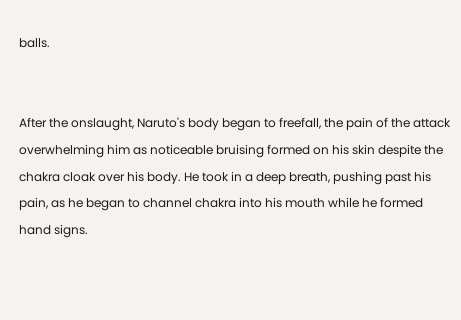balls.


After the onslaught, Naruto's body began to freefall, the pain of the attack overwhelming him as noticeable bruising formed on his skin despite the chakra cloak over his body. He took in a deep breath, pushing past his pain, as he began to channel chakra into his mouth while he formed hand signs.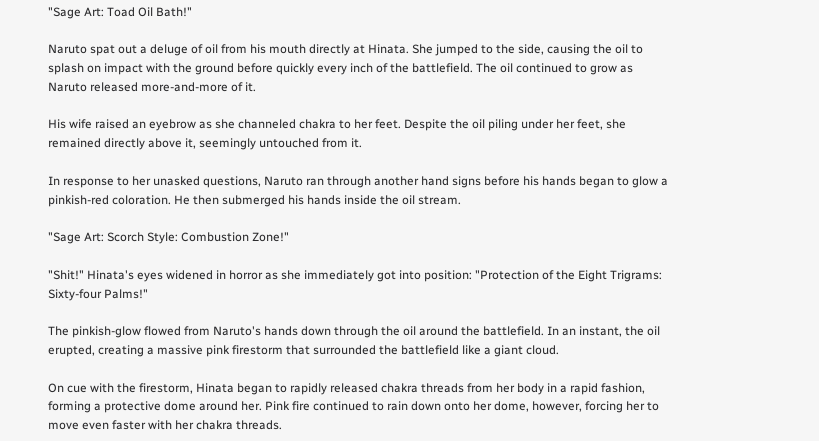"Sage Art: Toad Oil Bath!"

Naruto spat out a deluge of oil from his mouth directly at Hinata. She jumped to the side, causing the oil to splash on impact with the ground before quickly every inch of the battlefield. The oil continued to grow as Naruto released more-and-more of it.

His wife raised an eyebrow as she channeled chakra to her feet. Despite the oil piling under her feet, she remained directly above it, seemingly untouched from it.

In response to her unasked questions, Naruto ran through another hand signs before his hands began to glow a pinkish-red coloration. He then submerged his hands inside the oil stream.

"Sage Art: Scorch Style: Combustion Zone!"

"Shit!" Hinata's eyes widened in horror as she immediately got into position: "Protection of the Eight Trigrams: Sixty-four Palms!"

The pinkish-glow flowed from Naruto's hands down through the oil around the battlefield. In an instant, the oil erupted, creating a massive pink firestorm that surrounded the battlefield like a giant cloud.

On cue with the firestorm, Hinata began to rapidly released chakra threads from her body in a rapid fashion, forming a protective dome around her. Pink fire continued to rain down onto her dome, however, forcing her to move even faster with her chakra threads.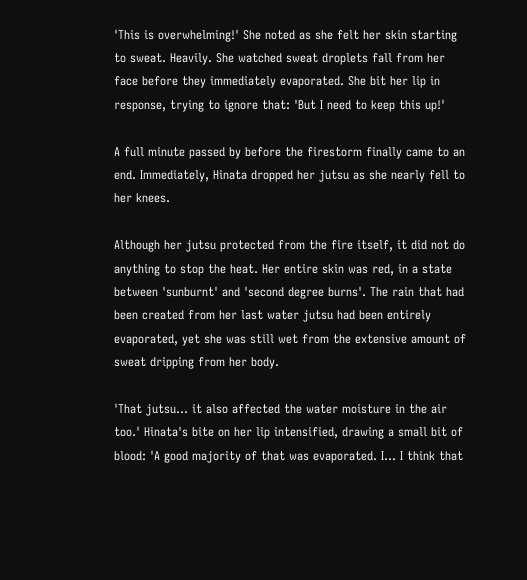'This is overwhelming!' She noted as she felt her skin starting to sweat. Heavily. She watched sweat droplets fall from her face before they immediately evaporated. She bit her lip in response, trying to ignore that: 'But I need to keep this up!'

A full minute passed by before the firestorm finally came to an end. Immediately, Hinata dropped her jutsu as she nearly fell to her knees.

Although her jutsu protected from the fire itself, it did not do anything to stop the heat. Her entire skin was red, in a state between 'sunburnt' and 'second degree burns'. The rain that had been created from her last water jutsu had been entirely evaporated, yet she was still wet from the extensive amount of sweat dripping from her body.

'That jutsu… it also affected the water moisture in the air too.' Hinata's bite on her lip intensified, drawing a small bit of blood: 'A good majority of that was evaporated. I… I think that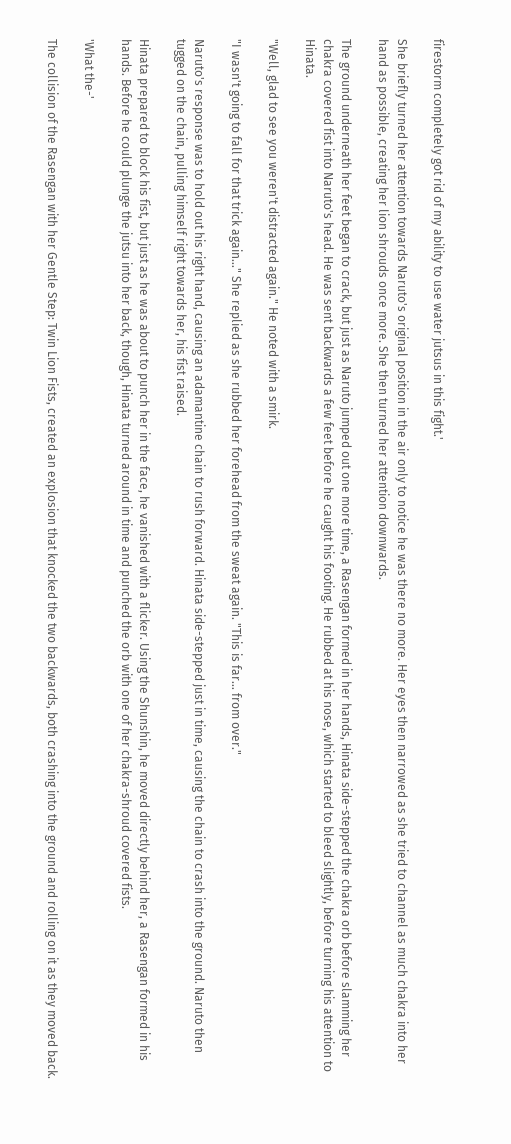firestorm completely got rid of my ability to use water jutsus in this fight.'

She briefly turned her attention towards Naruto's original position in the air only to notice he was there no more. Her eyes then narrowed as she tried to channel as much chakra into her hand as possible, creating her lion shrouds once more. She then turned her attention downwards.

The ground underneath her feet began to crack, but just as Naruto jumped out one more time, a Rasengan formed in her hands, Hinata side-stepped the chakra orb before slamming her chakra covered fist into Naruto's head. He was sent backwards a few feet before he caught his footing. He rubbed at his nose, which started to bleed slightly, before turning his attention to Hinata.

"Well, glad to see you weren't distracted again." He noted with a smirk.

"I wasn't going to fall for that trick again…" She replied as she rubbed her forehead from the sweat again. "This is far… from over."

Naruto's response was to hold out his right hand, causing an adamantine chain to rush forward. Hinata side-stepped just in time, causing the chain to crash into the ground. Naruto then tugged on the chain, pulling himself right towards her, his fist raised.

Hinata prepared to block his fist, but just as he was about to punch her in the face, he vanished with a flicker. Using the Shunshin, he moved directly behind her, a Rasengan formed in his hands. Before he could plunge the jutsu into her back, though, Hinata turned around in time and punched the orb with one of her chakra-shroud covered fists.

'What the-'

The collision of the Rasengan with her Gentle Step: Twin Lion Fists, created an explosion that knocked the two backwards, both crashing into the ground and rolling on it as they moved back.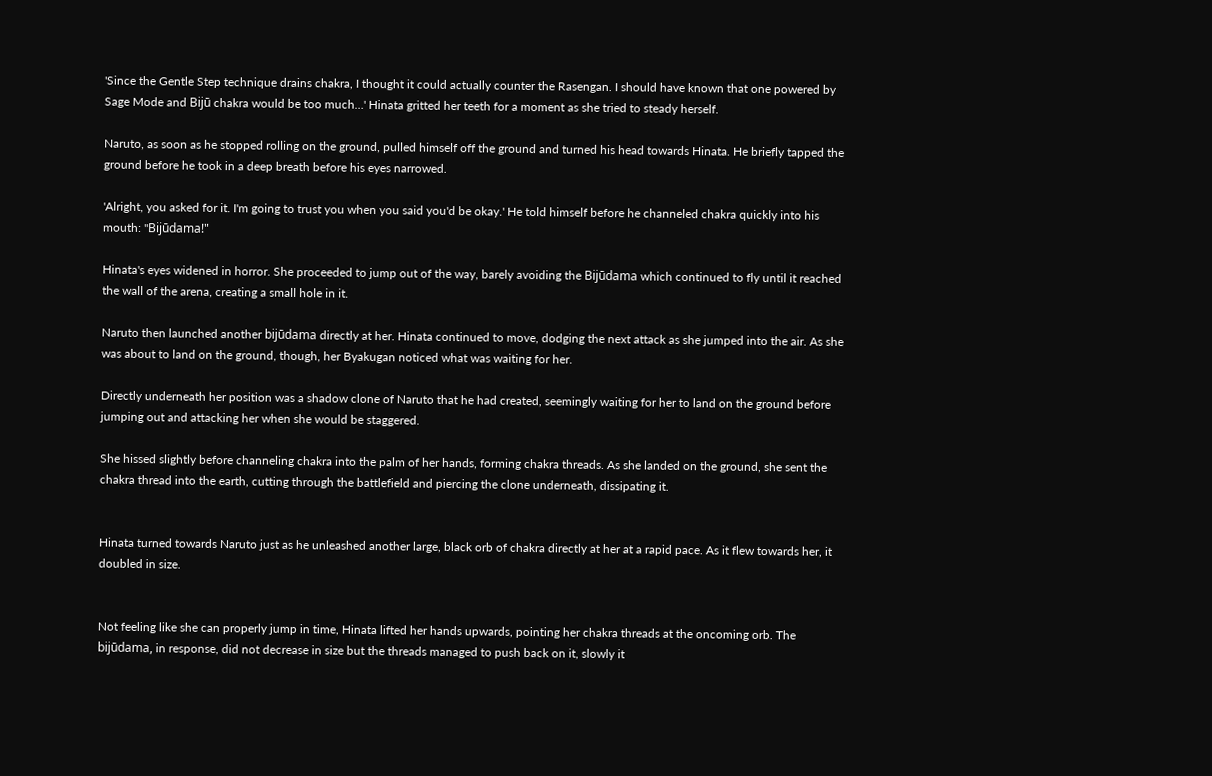'Since the Gentle Step technique drains chakra, I thought it could actually counter the Rasengan. I should have known that one powered by Sage Mode and Bijū chakra would be too much…' Hinata gritted her teeth for a moment as she tried to steady herself.

Naruto, as soon as he stopped rolling on the ground, pulled himself off the ground and turned his head towards Hinata. He briefly tapped the ground before he took in a deep breath before his eyes narrowed.

'Alright, you asked for it. I'm going to trust you when you said you'd be okay.' He told himself before he channeled chakra quickly into his mouth: "Bijūdama!"

Hinata's eyes widened in horror. She proceeded to jump out of the way, barely avoiding the Bijūdama which continued to fly until it reached the wall of the arena, creating a small hole in it.

Naruto then launched another bijūdama directly at her. Hinata continued to move, dodging the next attack as she jumped into the air. As she was about to land on the ground, though, her Byakugan noticed what was waiting for her.

Directly underneath her position was a shadow clone of Naruto that he had created, seemingly waiting for her to land on the ground before jumping out and attacking her when she would be staggered.

She hissed slightly before channeling chakra into the palm of her hands, forming chakra threads. As she landed on the ground, she sent the chakra thread into the earth, cutting through the battlefield and piercing the clone underneath, dissipating it.


Hinata turned towards Naruto just as he unleashed another large, black orb of chakra directly at her at a rapid pace. As it flew towards her, it doubled in size.


Not feeling like she can properly jump in time, Hinata lifted her hands upwards, pointing her chakra threads at the oncoming orb. The bijūdama, in response, did not decrease in size but the threads managed to push back on it, slowly it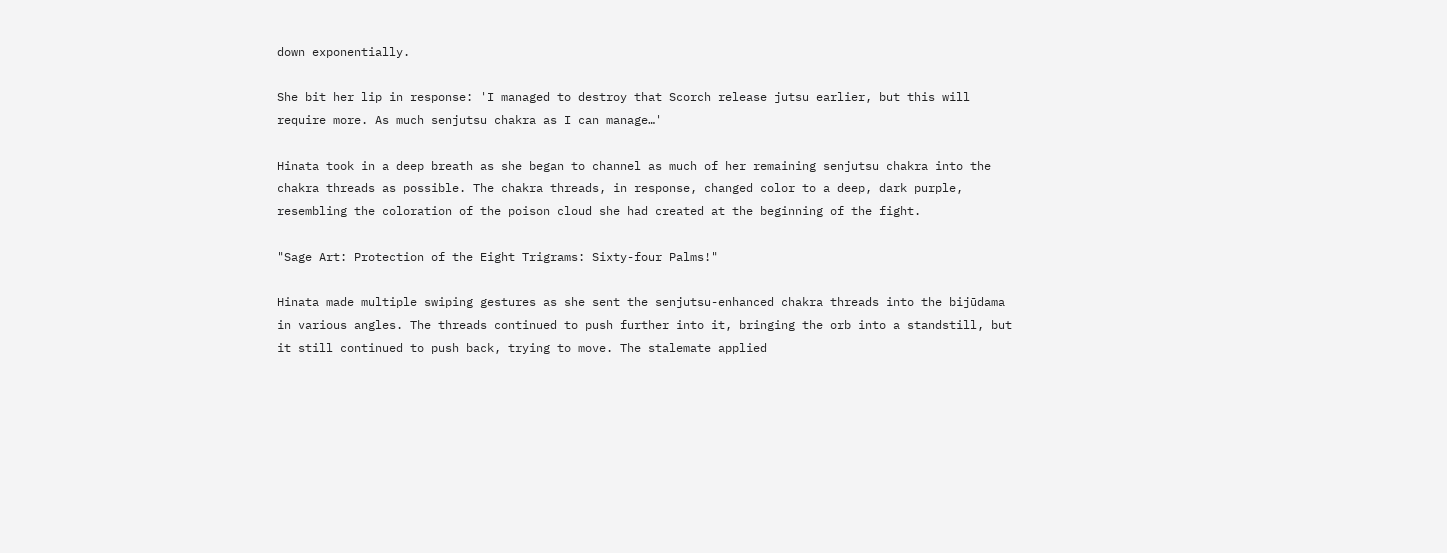down exponentially.

She bit her lip in response: 'I managed to destroy that Scorch release jutsu earlier, but this will require more. As much senjutsu chakra as I can manage…'

Hinata took in a deep breath as she began to channel as much of her remaining senjutsu chakra into the chakra threads as possible. The chakra threads, in response, changed color to a deep, dark purple, resembling the coloration of the poison cloud she had created at the beginning of the fight.

"Sage Art: Protection of the Eight Trigrams: Sixty-four Palms!"

Hinata made multiple swiping gestures as she sent the senjutsu-enhanced chakra threads into the bijūdama in various angles. The threads continued to push further into it, bringing the orb into a standstill, but it still continued to push back, trying to move. The stalemate applied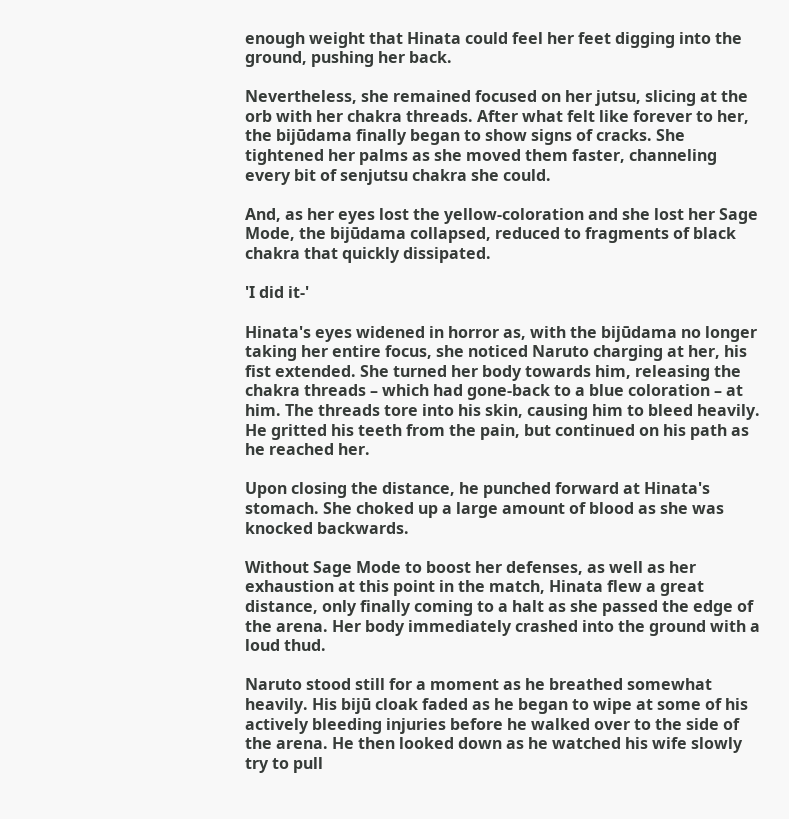enough weight that Hinata could feel her feet digging into the ground, pushing her back.

Nevertheless, she remained focused on her jutsu, slicing at the orb with her chakra threads. After what felt like forever to her, the bijūdama finally began to show signs of cracks. She tightened her palms as she moved them faster, channeling every bit of senjutsu chakra she could.

And, as her eyes lost the yellow-coloration and she lost her Sage Mode, the bijūdama collapsed, reduced to fragments of black chakra that quickly dissipated.

'I did it-'

Hinata's eyes widened in horror as, with the bijūdama no longer taking her entire focus, she noticed Naruto charging at her, his fist extended. She turned her body towards him, releasing the chakra threads – which had gone-back to a blue coloration – at him. The threads tore into his skin, causing him to bleed heavily. He gritted his teeth from the pain, but continued on his path as he reached her.

Upon closing the distance, he punched forward at Hinata's stomach. She choked up a large amount of blood as she was knocked backwards.

Without Sage Mode to boost her defenses, as well as her exhaustion at this point in the match, Hinata flew a great distance, only finally coming to a halt as she passed the edge of the arena. Her body immediately crashed into the ground with a loud thud.

Naruto stood still for a moment as he breathed somewhat heavily. His bijū cloak faded as he began to wipe at some of his actively bleeding injuries before he walked over to the side of the arena. He then looked down as he watched his wife slowly try to pull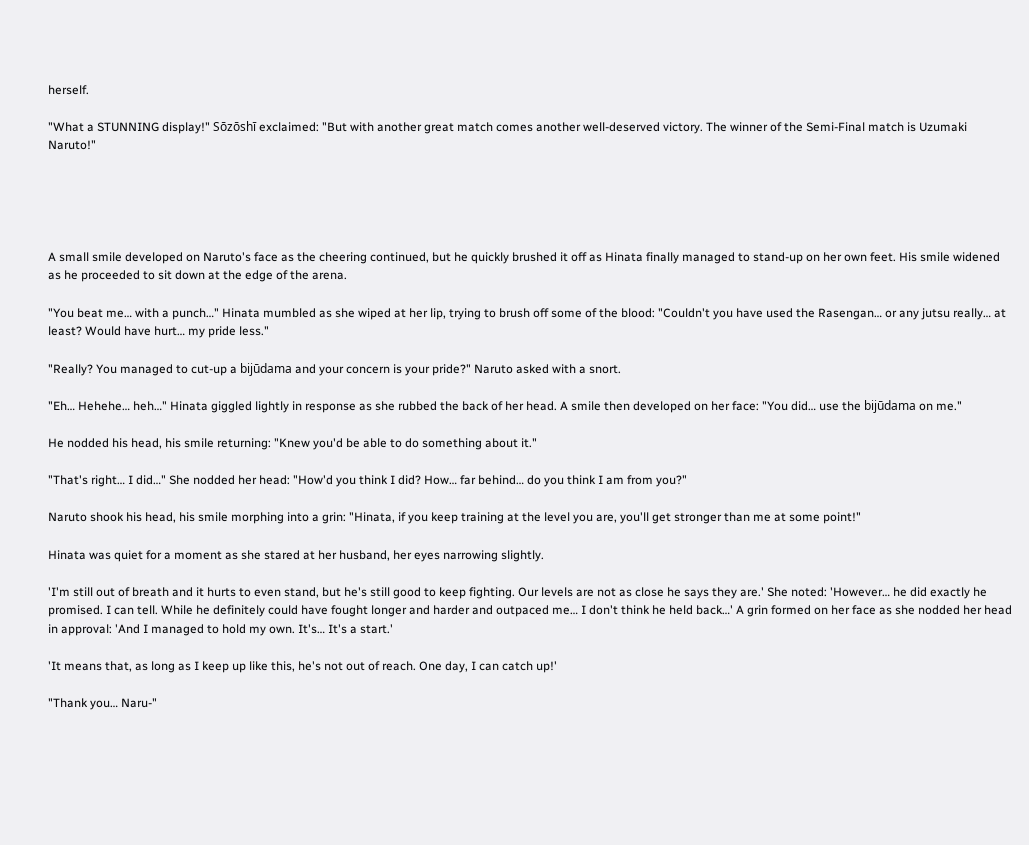herself.

"What a STUNNING display!" Sōzōshī exclaimed: "But with another great match comes another well-deserved victory. The winner of the Semi-Final match is Uzumaki Naruto!"





A small smile developed on Naruto's face as the cheering continued, but he quickly brushed it off as Hinata finally managed to stand-up on her own feet. His smile widened as he proceeded to sit down at the edge of the arena.

"You beat me… with a punch…" Hinata mumbled as she wiped at her lip, trying to brush off some of the blood: "Couldn't you have used the Rasengan… or any jutsu really… at least? Would have hurt… my pride less."

"Really? You managed to cut-up a bijūdama and your concern is your pride?" Naruto asked with a snort.

"Eh… Hehehe… heh…" Hinata giggled lightly in response as she rubbed the back of her head. A smile then developed on her face: "You did… use the bijūdama on me."

He nodded his head, his smile returning: "Knew you'd be able to do something about it."

"That's right… I did…" She nodded her head: "How'd you think I did? How… far behind… do you think I am from you?"

Naruto shook his head, his smile morphing into a grin: "Hinata, if you keep training at the level you are, you'll get stronger than me at some point!"

Hinata was quiet for a moment as she stared at her husband, her eyes narrowing slightly.

'I'm still out of breath and it hurts to even stand, but he's still good to keep fighting. Our levels are not as close he says they are.' She noted: 'However… he did exactly he promised. I can tell. While he definitely could have fought longer and harder and outpaced me… I don't think he held back…' A grin formed on her face as she nodded her head in approval: 'And I managed to hold my own. It's… It's a start.'

'It means that, as long as I keep up like this, he's not out of reach. One day, I can catch up!'

"Thank you… Naru-"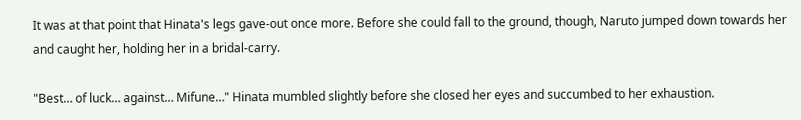It was at that point that Hinata's legs gave-out once more. Before she could fall to the ground, though, Naruto jumped down towards her and caught her, holding her in a bridal-carry.

"Best… of luck… against… Mifune…" Hinata mumbled slightly before she closed her eyes and succumbed to her exhaustion.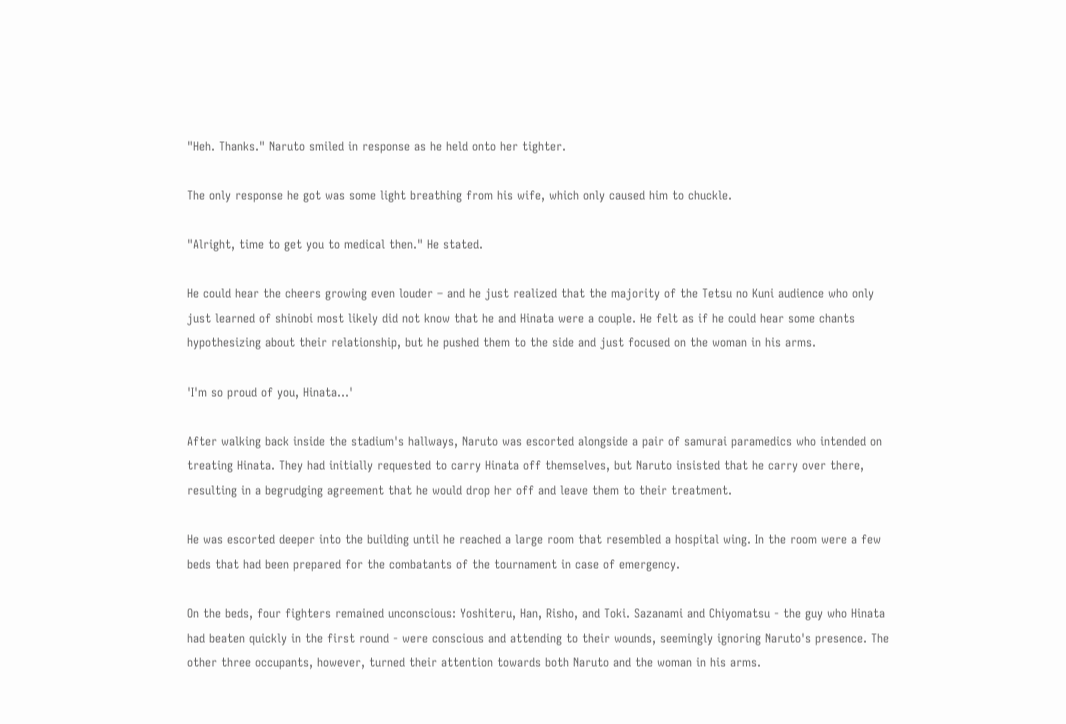"Heh. Thanks." Naruto smiled in response as he held onto her tighter.

The only response he got was some light breathing from his wife, which only caused him to chuckle.

"Alright, time to get you to medical then." He stated.

He could hear the cheers growing even louder – and he just realized that the majority of the Tetsu no Kuni audience who only just learned of shinobi most likely did not know that he and Hinata were a couple. He felt as if he could hear some chants hypothesizing about their relationship, but he pushed them to the side and just focused on the woman in his arms.

'I'm so proud of you, Hinata…'

After walking back inside the stadium's hallways, Naruto was escorted alongside a pair of samurai paramedics who intended on treating Hinata. They had initially requested to carry Hinata off themselves, but Naruto insisted that he carry over there, resulting in a begrudging agreement that he would drop her off and leave them to their treatment.

He was escorted deeper into the building until he reached a large room that resembled a hospital wing. In the room were a few beds that had been prepared for the combatants of the tournament in case of emergency.

On the beds, four fighters remained unconscious: Yoshiteru, Han, Risho, and Toki. Sazanami and Chiyomatsu - the guy who Hinata had beaten quickly in the first round - were conscious and attending to their wounds, seemingly ignoring Naruto's presence. The other three occupants, however, turned their attention towards both Naruto and the woman in his arms.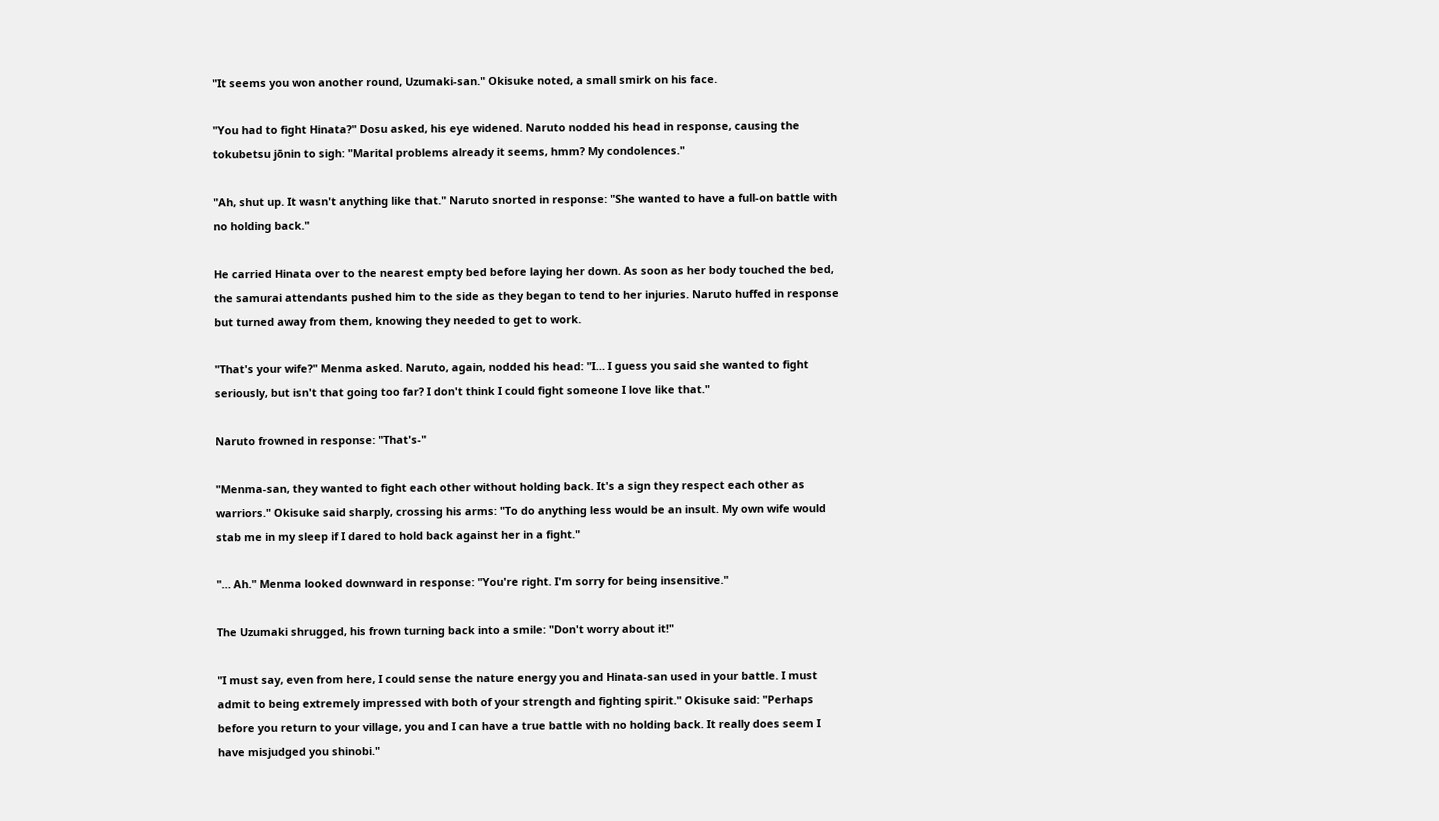"It seems you won another round, Uzumaki-san." Okisuke noted, a small smirk on his face.

"You had to fight Hinata?" Dosu asked, his eye widened. Naruto nodded his head in response, causing the tokubetsu jōnin to sigh: "Marital problems already it seems, hmm? My condolences."

"Ah, shut up. It wasn't anything like that." Naruto snorted in response: "She wanted to have a full-on battle with no holding back."

He carried Hinata over to the nearest empty bed before laying her down. As soon as her body touched the bed, the samurai attendants pushed him to the side as they began to tend to her injuries. Naruto huffed in response but turned away from them, knowing they needed to get to work.

"That's your wife?" Menma asked. Naruto, again, nodded his head: "I… I guess you said she wanted to fight seriously, but isn't that going too far? I don't think I could fight someone I love like that."

Naruto frowned in response: "That's-"

"Menma-san, they wanted to fight each other without holding back. It's a sign they respect each other as warriors." Okisuke said sharply, crossing his arms: "To do anything less would be an insult. My own wife would stab me in my sleep if I dared to hold back against her in a fight."

"… Ah." Menma looked downward in response: "You're right. I'm sorry for being insensitive."

The Uzumaki shrugged, his frown turning back into a smile: "Don't worry about it!"

"I must say, even from here, I could sense the nature energy you and Hinata-san used in your battle. I must admit to being extremely impressed with both of your strength and fighting spirit." Okisuke said: "Perhaps before you return to your village, you and I can have a true battle with no holding back. It really does seem I have misjudged you shinobi."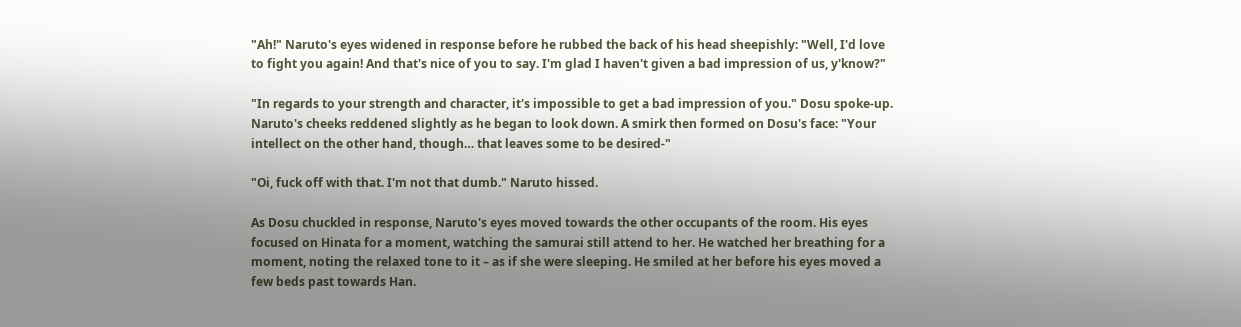"Ah!" Naruto's eyes widened in response before he rubbed the back of his head sheepishly: "Well, I'd love to fight you again! And that's nice of you to say. I'm glad I haven't given a bad impression of us, y'know?"

"In regards to your strength and character, it's impossible to get a bad impression of you." Dosu spoke-up. Naruto's cheeks reddened slightly as he began to look down. A smirk then formed on Dosu's face: "Your intellect on the other hand, though… that leaves some to be desired-"

"Oi, fuck off with that. I'm not that dumb." Naruto hissed.

As Dosu chuckled in response, Naruto's eyes moved towards the other occupants of the room. His eyes focused on Hinata for a moment, watching the samurai still attend to her. He watched her breathing for a moment, noting the relaxed tone to it – as if she were sleeping. He smiled at her before his eyes moved a few beds past towards Han.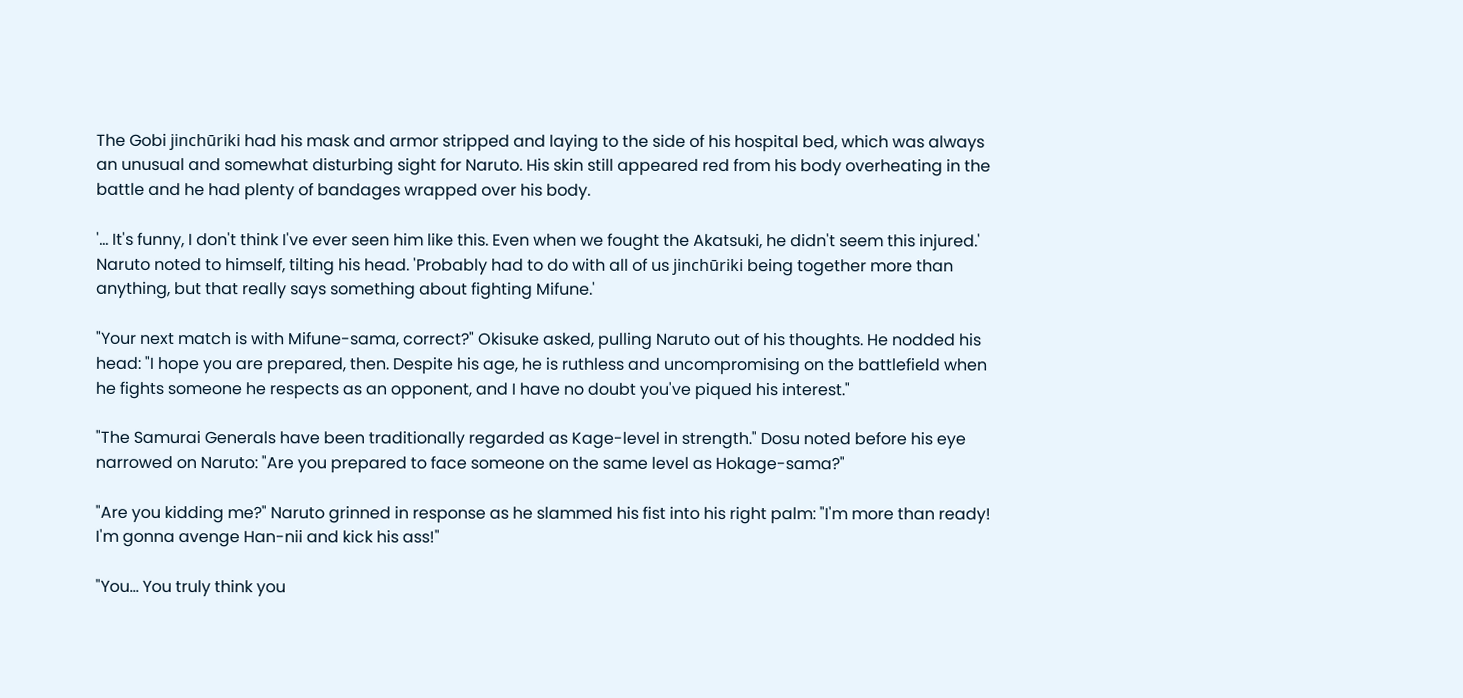The Gobi jinchūriki had his mask and armor stripped and laying to the side of his hospital bed, which was always an unusual and somewhat disturbing sight for Naruto. His skin still appeared red from his body overheating in the battle and he had plenty of bandages wrapped over his body.

'… It's funny, I don't think I've ever seen him like this. Even when we fought the Akatsuki, he didn't seem this injured.' Naruto noted to himself, tilting his head. 'Probably had to do with all of us jinchūriki being together more than anything, but that really says something about fighting Mifune.'

"Your next match is with Mifune-sama, correct?" Okisuke asked, pulling Naruto out of his thoughts. He nodded his head: "I hope you are prepared, then. Despite his age, he is ruthless and uncompromising on the battlefield when he fights someone he respects as an opponent, and I have no doubt you've piqued his interest."

"The Samurai Generals have been traditionally regarded as Kage-level in strength." Dosu noted before his eye narrowed on Naruto: "Are you prepared to face someone on the same level as Hokage-sama?"

"Are you kidding me?" Naruto grinned in response as he slammed his fist into his right palm: "I'm more than ready! I'm gonna avenge Han-nii and kick his ass!"

"You… You truly think you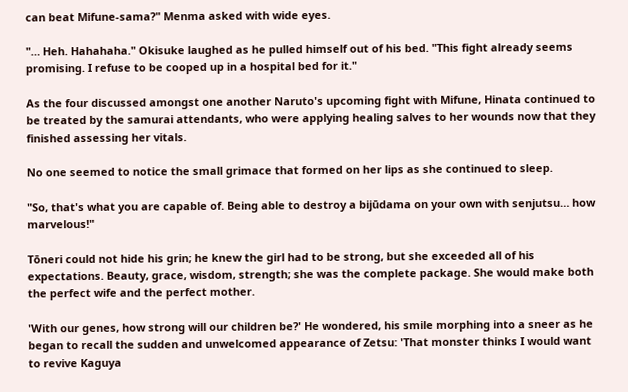can beat Mifune-sama?" Menma asked with wide eyes.

"… Heh. Hahahaha." Okisuke laughed as he pulled himself out of his bed. "This fight already seems promising. I refuse to be cooped up in a hospital bed for it."

As the four discussed amongst one another Naruto's upcoming fight with Mifune, Hinata continued to be treated by the samurai attendants, who were applying healing salves to her wounds now that they finished assessing her vitals.

No one seemed to notice the small grimace that formed on her lips as she continued to sleep.

"So, that's what you are capable of. Being able to destroy a bijūdama on your own with senjutsu… how marvelous!"

Tōneri could not hide his grin; he knew the girl had to be strong, but she exceeded all of his expectations. Beauty, grace, wisdom, strength; she was the complete package. She would make both the perfect wife and the perfect mother.

'With our genes, how strong will our children be?' He wondered, his smile morphing into a sneer as he began to recall the sudden and unwelcomed appearance of Zetsu: 'That monster thinks I would want to revive Kaguya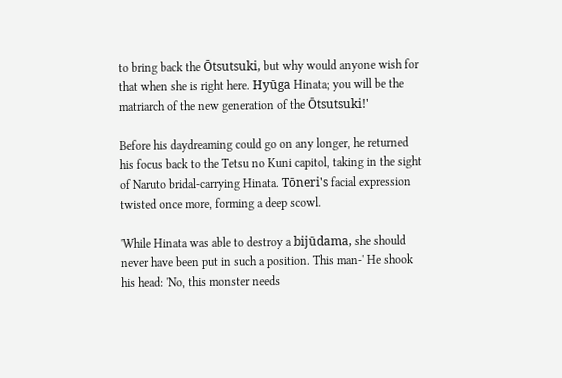to bring back the Ōtsutsuki, but why would anyone wish for that when she is right here. Hyūga Hinata; you will be the matriarch of the new generation of the Ōtsutsuki!'

Before his daydreaming could go on any longer, he returned his focus back to the Tetsu no Kuni capitol, taking in the sight of Naruto bridal-carrying Hinata. Tōneri's facial expression twisted once more, forming a deep scowl.

'While Hinata was able to destroy a bijūdama, she should never have been put in such a position. This man-' He shook his head: 'No, this monster needs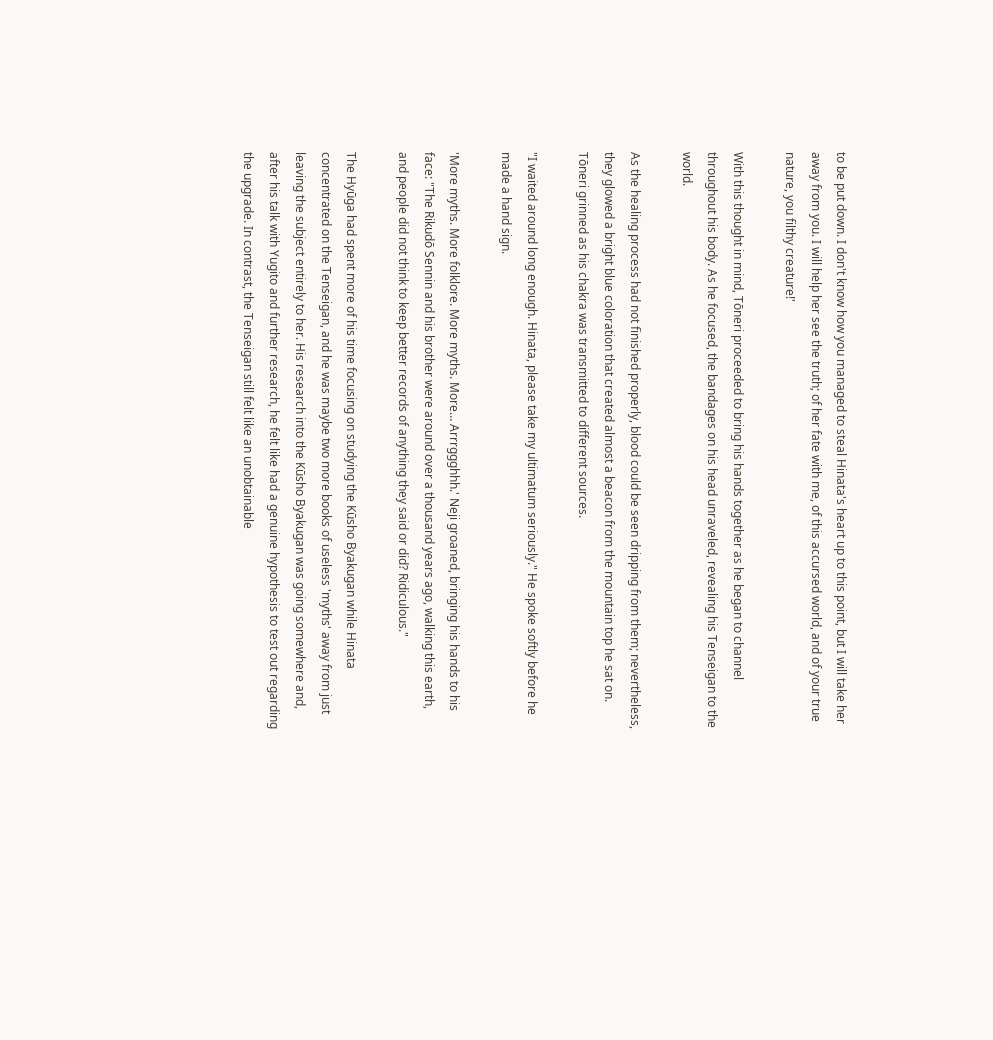to be put down. I don't know how you managed to steal Hinata's heart up to this point, but I will take her away from you. I will help her see the truth; of her fate with me, of this accursed world, and of your true nature, you filthy creature!'

With this thought in mind, Tōneri proceeded to bring his hands together as he began to channel throughout his body. As he focused, the bandages on his head unraveled, revealing his Tenseigan to the world.

As the healing process had not finished properly, blood could be seen dripping from them; nevertheless, they glowed a bright blue coloration that created almost a beacon from the mountain top he sat on. Tōneri grinned as his chakra was transmitted to different sources.

"I waited around long enough. Hinata, please take my ultimatum seriously." He spoke softly before he made a hand sign.

'More myths. More folklore. More myths. More… Arrrggghhh.' Neji groaned, bringing his hands to his face: "The Rikudō Sennin and his brother were around over a thousand years ago, walking this earth, and people did not think to keep better records of anything they said or did? Ridiculous."

The Hyūga had spent more of his time focusing on studying the Kūsho Byakugan while Hinata concentrated on the Tenseigan, and he was maybe two more books of useless 'myths' away from just leaving the subject entirely to her. His research into the Kūsho Byakugan was going somewhere and, after his talk with Yugito and further research, he felt like had a genuine hypothesis to test out regarding the upgrade. In contrast, the Tenseigan still felt like an unobtainable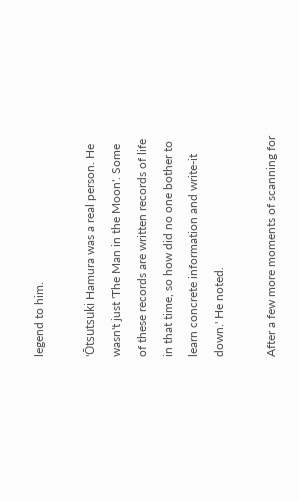legend to him.

'Ōtsutsuki Hamura was a real person. He wasn't just 'The Man in the Moon'. Some of these records are written records of life in that time, so how did no one bother to learn concrete information and write-it down.' He noted.

After a few more moments of scanning for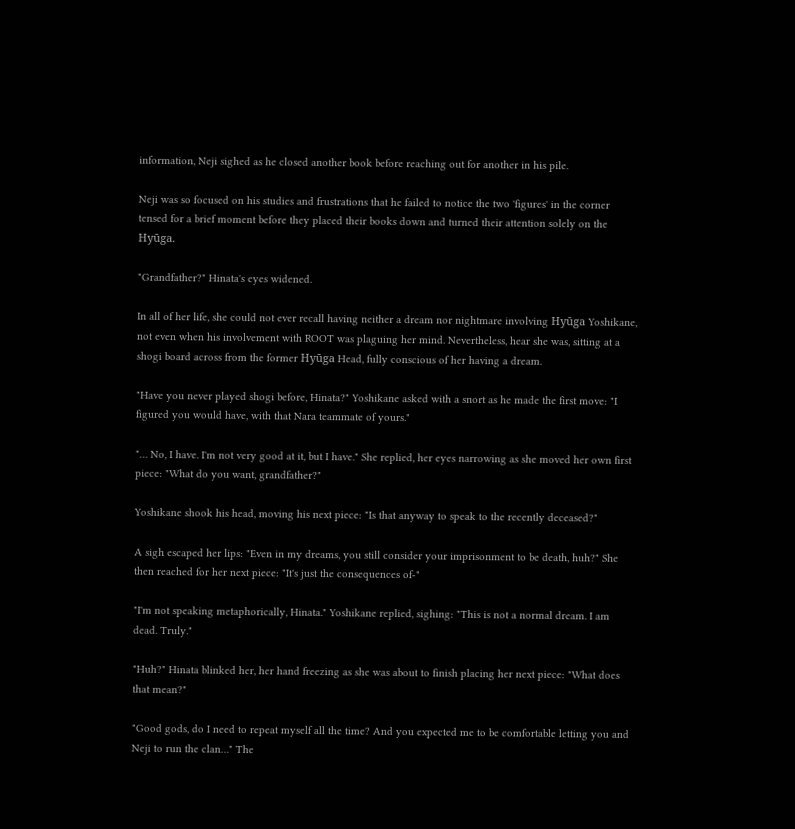information, Neji sighed as he closed another book before reaching out for another in his pile.

Neji was so focused on his studies and frustrations that he failed to notice the two 'figures' in the corner tensed for a brief moment before they placed their books down and turned their attention solely on the Hyūga.

"Grandfather?" Hinata's eyes widened.

In all of her life, she could not ever recall having neither a dream nor nightmare involving Hyūga Yoshikane, not even when his involvement with ROOT was plaguing her mind. Nevertheless, hear she was, sitting at a shogi board across from the former Hyūga Head, fully conscious of her having a dream.

"Have you never played shogi before, Hinata?" Yoshikane asked with a snort as he made the first move: "I figured you would have, with that Nara teammate of yours."

"… No, I have. I'm not very good at it, but I have." She replied, her eyes narrowing as she moved her own first piece: "What do you want, grandfather?"

Yoshikane shook his head, moving his next piece: "Is that anyway to speak to the recently deceased?"

A sigh escaped her lips: "Even in my dreams, you still consider your imprisonment to be death, huh?" She then reached for her next piece: "It's just the consequences of-"

"I'm not speaking metaphorically, Hinata." Yoshikane replied, sighing: "This is not a normal dream. I am dead. Truly."

"Huh?" Hinata blinked her, her hand freezing as she was about to finish placing her next piece: "What does that mean?"

"Good gods, do I need to repeat myself all the time? And you expected me to be comfortable letting you and Neji to run the clan…" The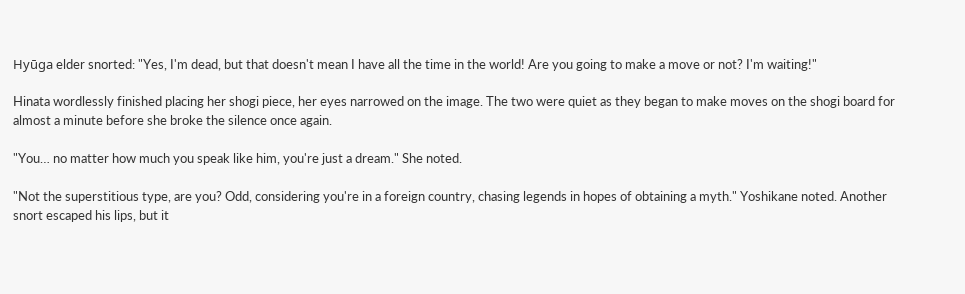Hyūga elder snorted: "Yes, I'm dead, but that doesn't mean I have all the time in the world! Are you going to make a move or not? I'm waiting!"

Hinata wordlessly finished placing her shogi piece, her eyes narrowed on the image. The two were quiet as they began to make moves on the shogi board for almost a minute before she broke the silence once again.

"You… no matter how much you speak like him, you're just a dream." She noted.

"Not the superstitious type, are you? Odd, considering you're in a foreign country, chasing legends in hopes of obtaining a myth." Yoshikane noted. Another snort escaped his lips, but it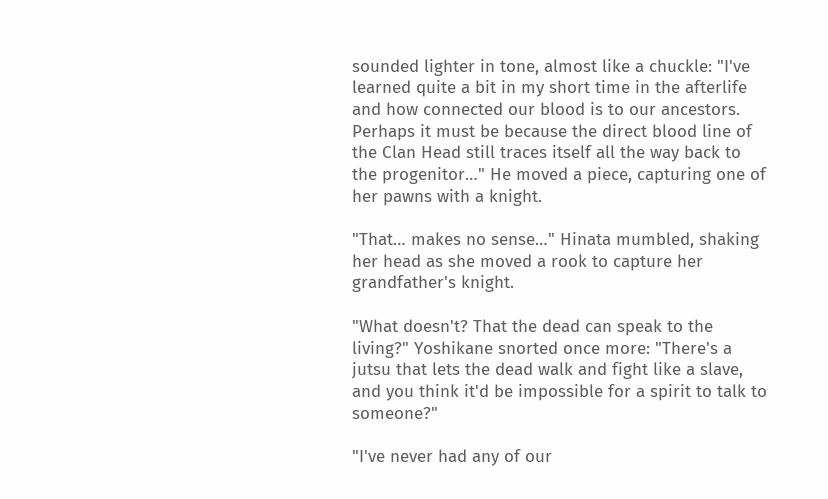sounded lighter in tone, almost like a chuckle: "I've learned quite a bit in my short time in the afterlife and how connected our blood is to our ancestors. Perhaps it must be because the direct blood line of the Clan Head still traces itself all the way back to the progenitor…" He moved a piece, capturing one of her pawns with a knight.

"That… makes no sense…" Hinata mumbled, shaking her head as she moved a rook to capture her grandfather's knight.

"What doesn't? That the dead can speak to the living?" Yoshikane snorted once more: "There's a jutsu that lets the dead walk and fight like a slave, and you think it'd be impossible for a spirit to talk to someone?"

"I've never had any of our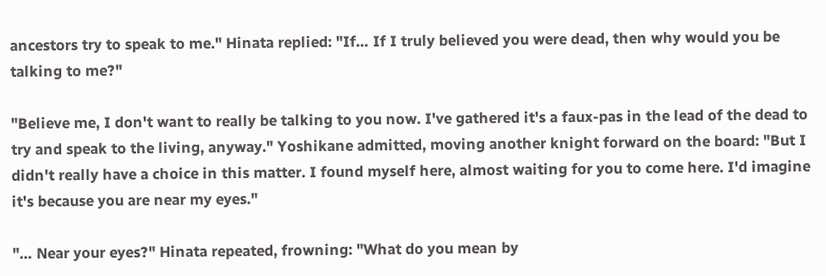ancestors try to speak to me." Hinata replied: "If… If I truly believed you were dead, then why would you be talking to me?"

"Believe me, I don't want to really be talking to you now. I've gathered it's a faux-pas in the lead of the dead to try and speak to the living, anyway." Yoshikane admitted, moving another knight forward on the board: "But I didn't really have a choice in this matter. I found myself here, almost waiting for you to come here. I'd imagine it's because you are near my eyes."

"… Near your eyes?" Hinata repeated, frowning: "What do you mean by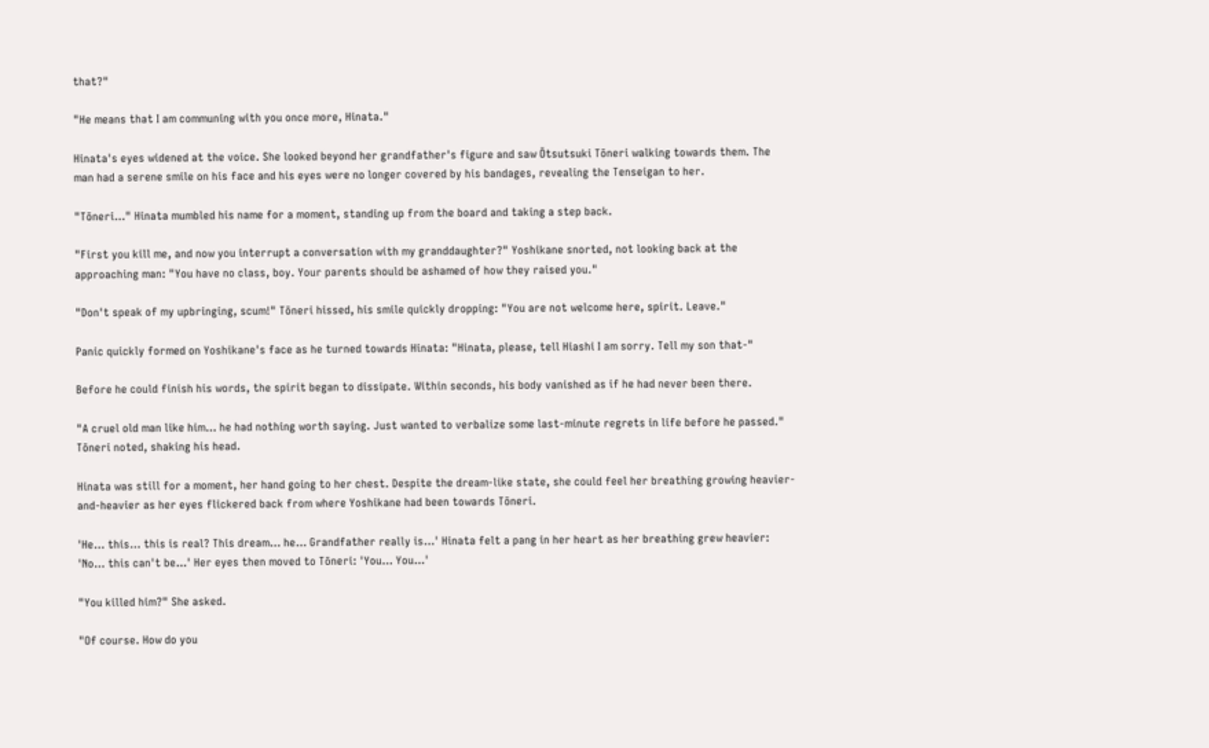that?"

"He means that I am communing with you once more, Hinata."

Hinata's eyes widened at the voice. She looked beyond her grandfather's figure and saw Ōtsutsuki Tōneri walking towards them. The man had a serene smile on his face and his eyes were no longer covered by his bandages, revealing the Tenseigan to her.

"Tōneri…" Hinata mumbled his name for a moment, standing up from the board and taking a step back.

"First you kill me, and now you interrupt a conversation with my granddaughter?" Yoshikane snorted, not looking back at the approaching man: "You have no class, boy. Your parents should be ashamed of how they raised you."

"Don't speak of my upbringing, scum!" Tōneri hissed, his smile quickly dropping: "You are not welcome here, spirit. Leave."

Panic quickly formed on Yoshikane's face as he turned towards Hinata: "Hinata, please, tell Hiashi I am sorry. Tell my son that-"

Before he could finish his words, the spirit began to dissipate. Within seconds, his body vanished as if he had never been there.

"A cruel old man like him… he had nothing worth saying. Just wanted to verbalize some last-minute regrets in life before he passed." Tōneri noted, shaking his head.

Hinata was still for a moment, her hand going to her chest. Despite the dream-like state, she could feel her breathing growing heavier-and-heavier as her eyes flickered back from where Yoshikane had been towards Tōneri.

'He… this… this is real? This dream… he… Grandfather really is…' Hinata felt a pang in her heart as her breathing grew heavier: 'No… this can't be…' Her eyes then moved to Tōneri: 'You… You…'

"You killed him?" She asked.

"Of course. How do you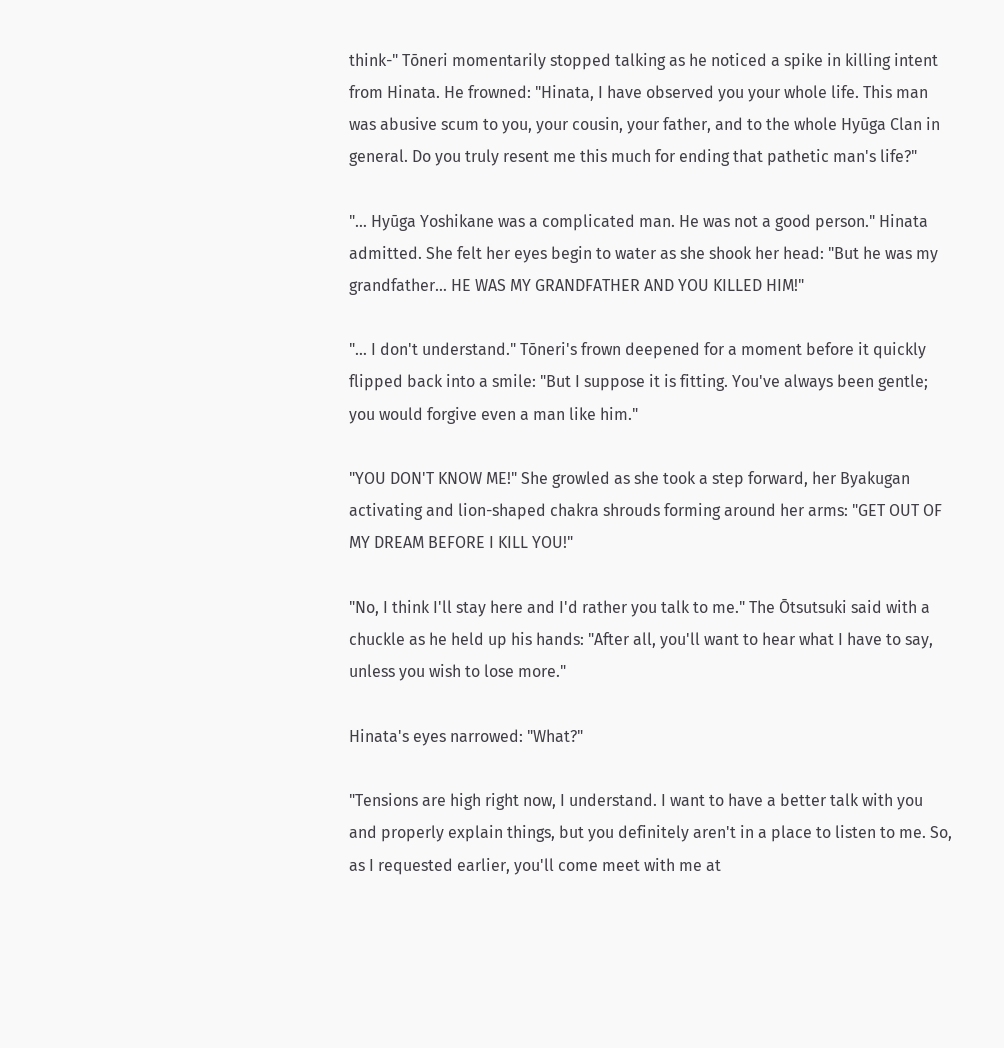think-" Tōneri momentarily stopped talking as he noticed a spike in killing intent from Hinata. He frowned: "Hinata, I have observed you your whole life. This man was abusive scum to you, your cousin, your father, and to the whole Hyūga Clan in general. Do you truly resent me this much for ending that pathetic man's life?"

"… Hyūga Yoshikane was a complicated man. He was not a good person." Hinata admitted. She felt her eyes begin to water as she shook her head: "But he was my grandfather… HE WAS MY GRANDFATHER AND YOU KILLED HIM!"

"… I don't understand." Tōneri's frown deepened for a moment before it quickly flipped back into a smile: "But I suppose it is fitting. You've always been gentle; you would forgive even a man like him."

"YOU DON'T KNOW ME!" She growled as she took a step forward, her Byakugan activating and lion-shaped chakra shrouds forming around her arms: "GET OUT OF MY DREAM BEFORE I KILL YOU!"

"No, I think I'll stay here and I'd rather you talk to me." The Ōtsutsuki said with a chuckle as he held up his hands: "After all, you'll want to hear what I have to say, unless you wish to lose more."

Hinata's eyes narrowed: "What?"

"Tensions are high right now, I understand. I want to have a better talk with you and properly explain things, but you definitely aren't in a place to listen to me. So, as I requested earlier, you'll come meet with me at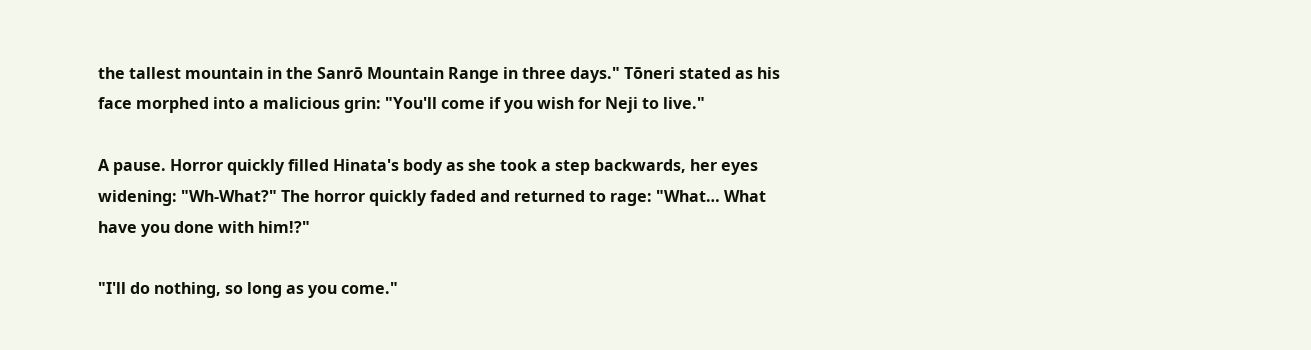the tallest mountain in the Sanrō Mountain Range in three days." Tōneri stated as his face morphed into a malicious grin: "You'll come if you wish for Neji to live."

A pause. Horror quickly filled Hinata's body as she took a step backwards, her eyes widening: "Wh-What?" The horror quickly faded and returned to rage: "What… What have you done with him!?"

"I'll do nothing, so long as you come."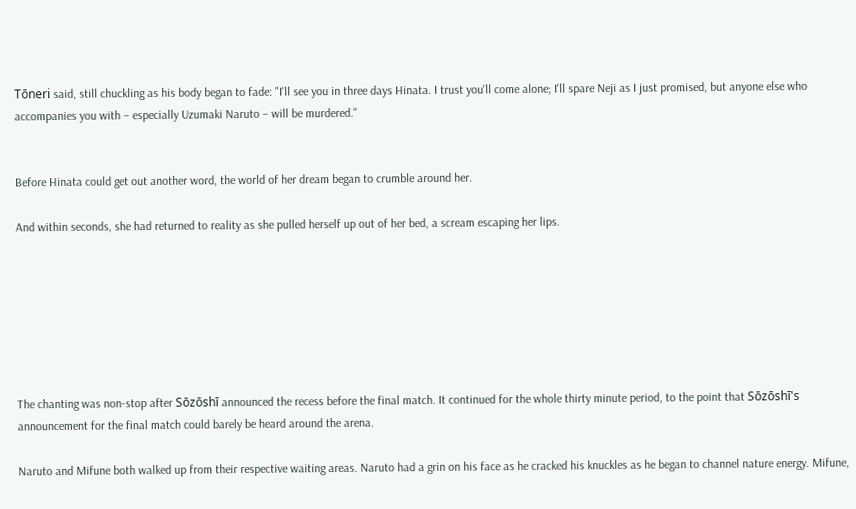Tōneri said, still chuckling as his body began to fade: "I'll see you in three days Hinata. I trust you'll come alone; I'll spare Neji as I just promised, but anyone else who accompanies you with – especially Uzumaki Naruto – will be murdered."


Before Hinata could get out another word, the world of her dream began to crumble around her.

And within seconds, she had returned to reality as she pulled herself up out of her bed, a scream escaping her lips.







The chanting was non-stop after Sōzōshī announced the recess before the final match. It continued for the whole thirty minute period, to the point that Sōzōshī's announcement for the final match could barely be heard around the arena.

Naruto and Mifune both walked up from their respective waiting areas. Naruto had a grin on his face as he cracked his knuckles as he began to channel nature energy. Mifune,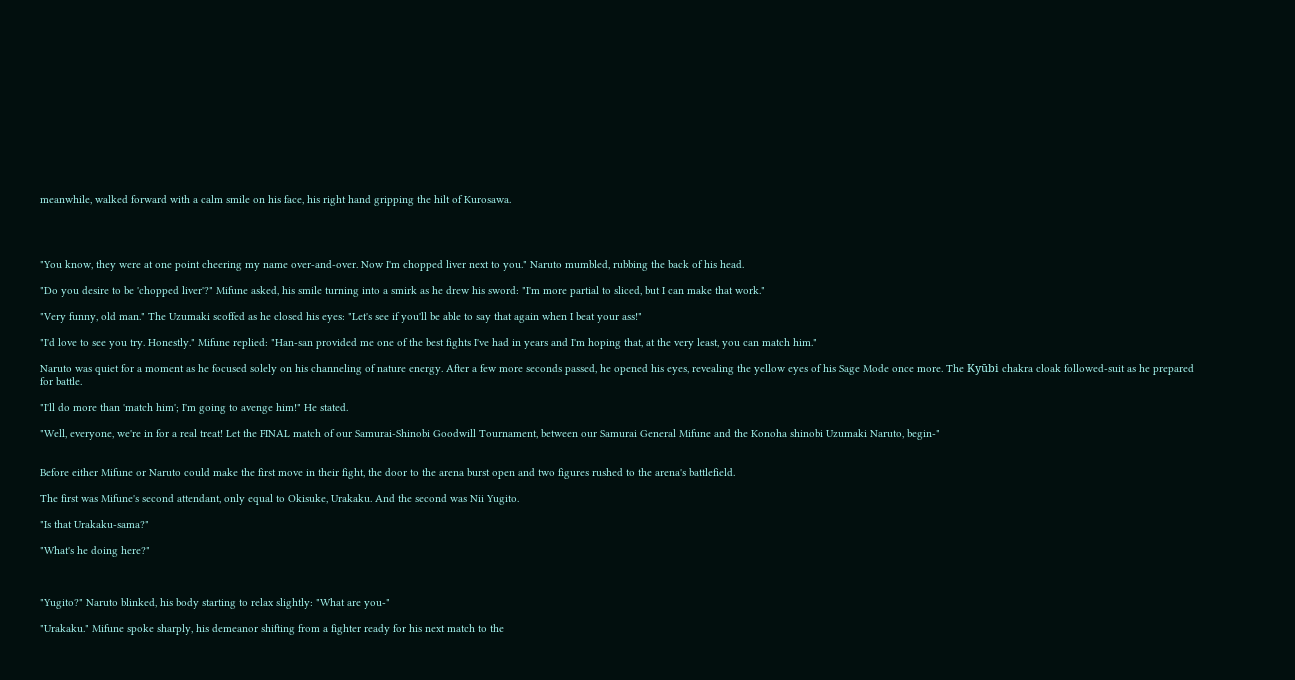meanwhile, walked forward with a calm smile on his face, his right hand gripping the hilt of Kurosawa.




"You know, they were at one point cheering my name over-and-over. Now I'm chopped liver next to you." Naruto mumbled, rubbing the back of his head.

"Do you desire to be 'chopped liver'?" Mifune asked, his smile turning into a smirk as he drew his sword: "I'm more partial to sliced, but I can make that work."

"Very funny, old man." The Uzumaki scoffed as he closed his eyes: "Let's see if you'll be able to say that again when I beat your ass!"

"I'd love to see you try. Honestly." Mifune replied: "Han-san provided me one of the best fights I've had in years and I'm hoping that, at the very least, you can match him."

Naruto was quiet for a moment as he focused solely on his channeling of nature energy. After a few more seconds passed, he opened his eyes, revealing the yellow eyes of his Sage Mode once more. The Kyūbi chakra cloak followed-suit as he prepared for battle.

"I'll do more than 'match him'; I'm going to avenge him!" He stated.

"Well, everyone, we're in for a real treat! Let the FINAL match of our Samurai-Shinobi Goodwill Tournament, between our Samurai General Mifune and the Konoha shinobi Uzumaki Naruto, begin-"


Before either Mifune or Naruto could make the first move in their fight, the door to the arena burst open and two figures rushed to the arena's battlefield.

The first was Mifune's second attendant, only equal to Okisuke, Urakaku. And the second was Nii Yugito.

"Is that Urakaku-sama?"

"What's he doing here?"



"Yugito?" Naruto blinked, his body starting to relax slightly: "What are you-"

"Urakaku." Mifune spoke sharply, his demeanor shifting from a fighter ready for his next match to the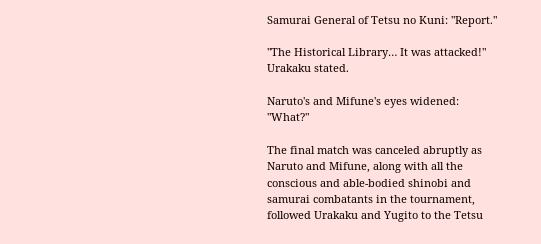Samurai General of Tetsu no Kuni: "Report."

"The Historical Library… It was attacked!" Urakaku stated.

Naruto's and Mifune's eyes widened: "What?"

The final match was canceled abruptly as Naruto and Mifune, along with all the conscious and able-bodied shinobi and samurai combatants in the tournament, followed Urakaku and Yugito to the Tetsu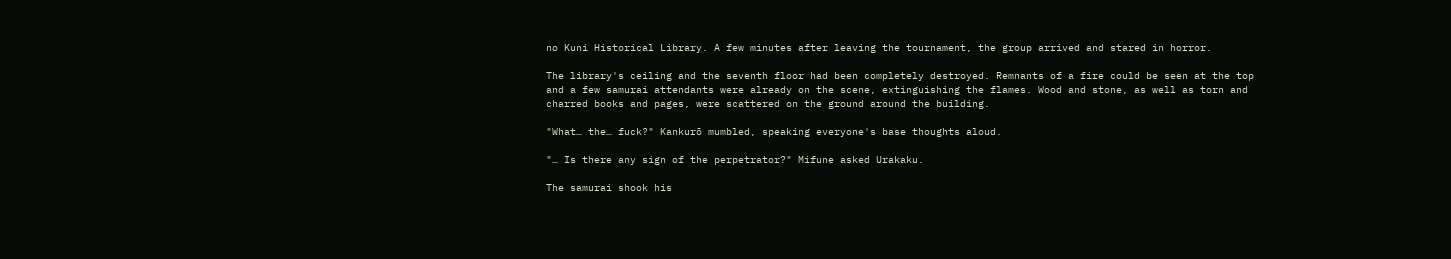no Kuni Historical Library. A few minutes after leaving the tournament, the group arrived and stared in horror.

The library's ceiling and the seventh floor had been completely destroyed. Remnants of a fire could be seen at the top and a few samurai attendants were already on the scene, extinguishing the flames. Wood and stone, as well as torn and charred books and pages, were scattered on the ground around the building.

"What… the… fuck?" Kankurō mumbled, speaking everyone's base thoughts aloud.

"… Is there any sign of the perpetrator?" Mifune asked Urakaku.

The samurai shook his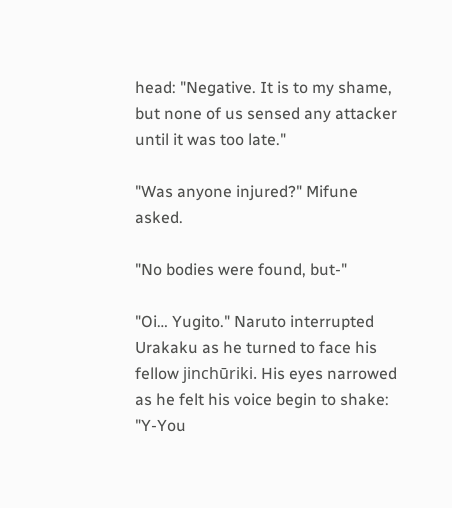head: "Negative. It is to my shame, but none of us sensed any attacker until it was too late."

"Was anyone injured?" Mifune asked.

"No bodies were found, but-"

"Oi… Yugito." Naruto interrupted Urakaku as he turned to face his fellow jinchūriki. His eyes narrowed as he felt his voice begin to shake: "Y-You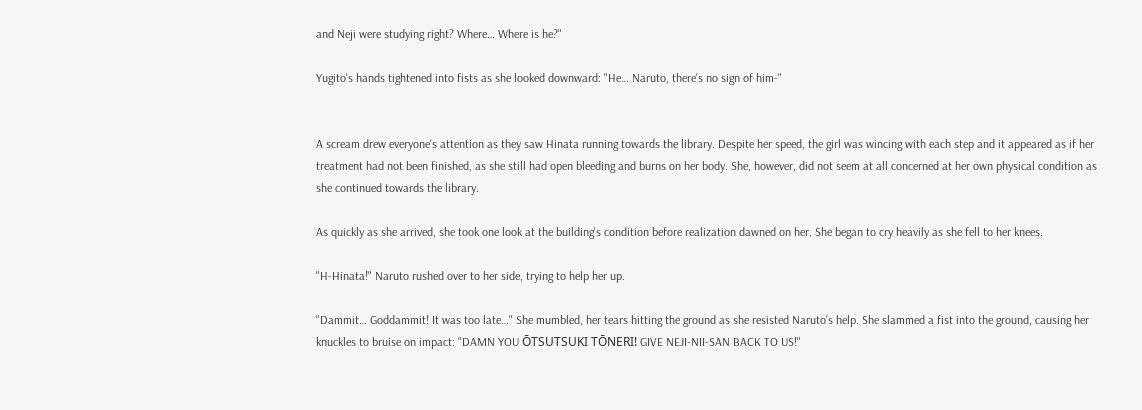and Neji were studying right? Where… Where is he?"

Yugito's hands tightened into fists as she looked downward: "He… Naruto, there's no sign of him-"


A scream drew everyone's attention as they saw Hinata running towards the library. Despite her speed, the girl was wincing with each step and it appeared as if her treatment had not been finished, as she still had open bleeding and burns on her body. She, however, did not seem at all concerned at her own physical condition as she continued towards the library.

As quickly as she arrived, she took one look at the building's condition before realization dawned on her. She began to cry heavily as she fell to her knees.

"H-Hinata!" Naruto rushed over to her side, trying to help her up.

"Dammit… Goddammit! It was too late…" She mumbled, her tears hitting the ground as she resisted Naruto's help. She slammed a fist into the ground, causing her knuckles to bruise on impact: "DAMN YOU ŌTSUTSUKI TŌNERI! GIVE NEJI-NII-SAN BACK TO US!"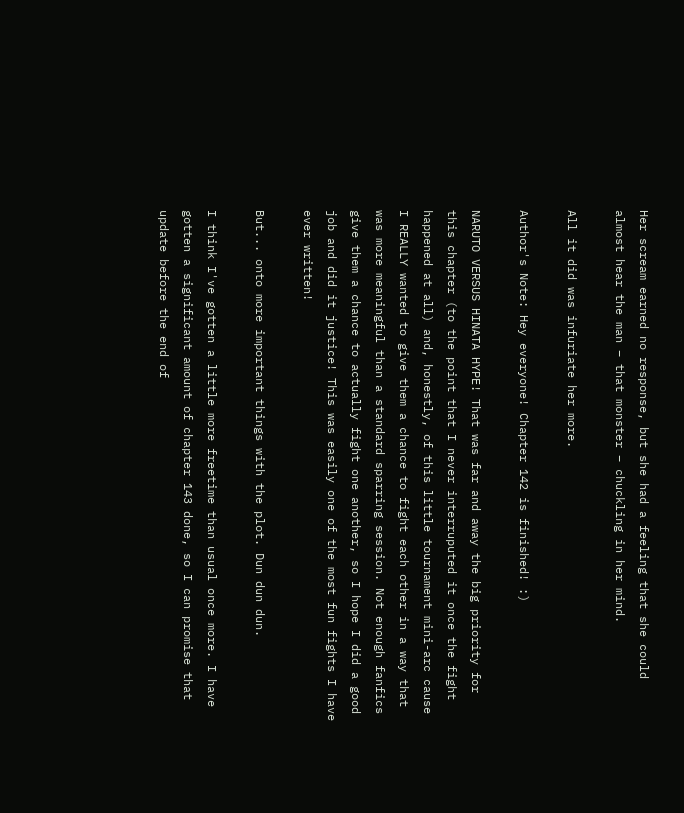Her scream earned no response, but she had a feeling that she could almost hear the man – that monster – chuckling in her mind.

All it did was infuriate her more.

Author's Note: Hey everyone! Chapter 142 is finished! :)

NARUTO VERSUS HINATA HYPE! That was far and away the big priority for this chapter (to the point that I never interruputed it once the fight happened at all) and, honestly, of this little tournament mini-arc cause I REALLY wanted to give them a chance to fight each other in a way that was more meaningful than a standard sparring session. Not enough fanfics give them a chance to actually fight one another, so I hope I did a good job and did it justice! This was easily one of the most fun fights I have ever written!

But... onto more important things with the plot. Dun dun dun.

I think I've gotten a little more freetime than usual once more. I have gotten a significant amount of chapter 143 done, so I can promise that update before the end of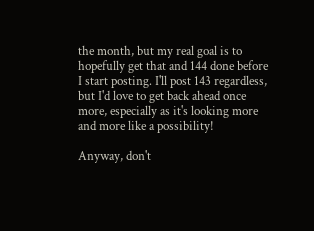the month, but my real goal is to hopefully get that and 144 done before I start posting. I'll post 143 regardless, but I'd love to get back ahead once more, especially as it's looking more and more like a possibility!

Anyway, don't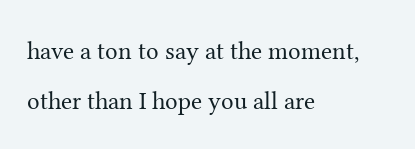have a ton to say at the moment, other than I hope you all are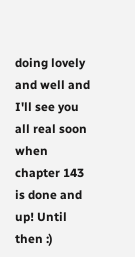doing lovely and well and I'll see you all real soon when chapter 143 is done and up! Until then :)